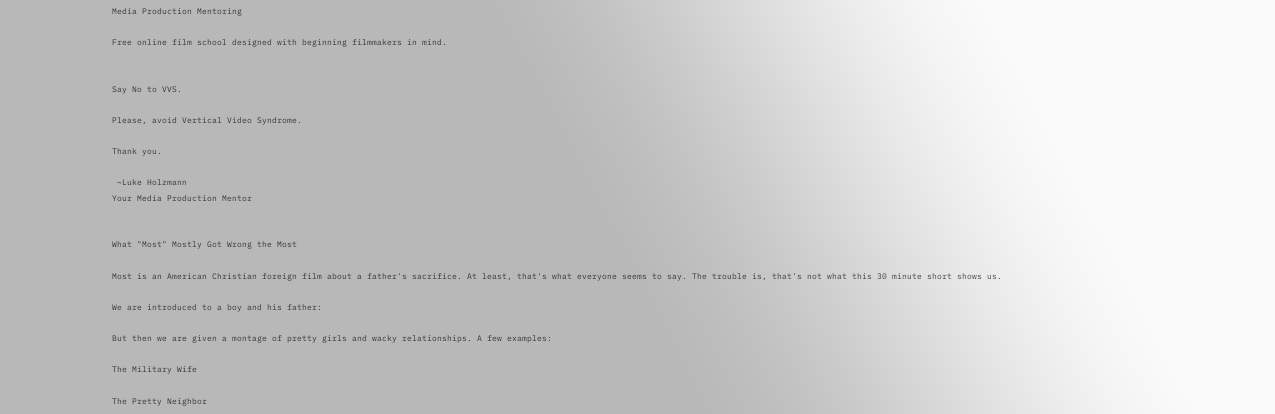Media Production Mentoring

Free online film school designed with beginning filmmakers in mind.


Say No to VVS.

Please, avoid Vertical Video Syndrome.

Thank you.

 ~Luke Holzmann
Your Media Production Mentor


What "Most" Mostly Got Wrong the Most

Most is an American Christian foreign film about a father's sacrifice. At least, that's what everyone seems to say. The trouble is, that's not what this 30 minute short shows us.

We are introduced to a boy and his father:

But then we are given a montage of pretty girls and wacky relationships. A few examples:

The Military Wife

The Pretty Neighbor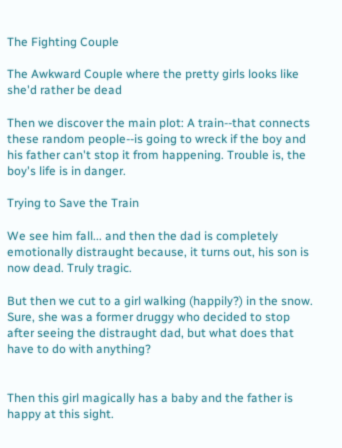The Fighting Couple

The Awkward Couple where the pretty girls looks like she'd rather be dead

Then we discover the main plot: A train--that connects these random people--is going to wreck if the boy and his father can't stop it from happening. Trouble is, the boy's life is in danger.

Trying to Save the Train

We see him fall... and then the dad is completely emotionally distraught because, it turns out, his son is now dead. Truly tragic.

But then we cut to a girl walking (happily?) in the snow. Sure, she was a former druggy who decided to stop after seeing the distraught dad, but what does that have to do with anything?


Then this girl magically has a baby and the father is happy at this sight.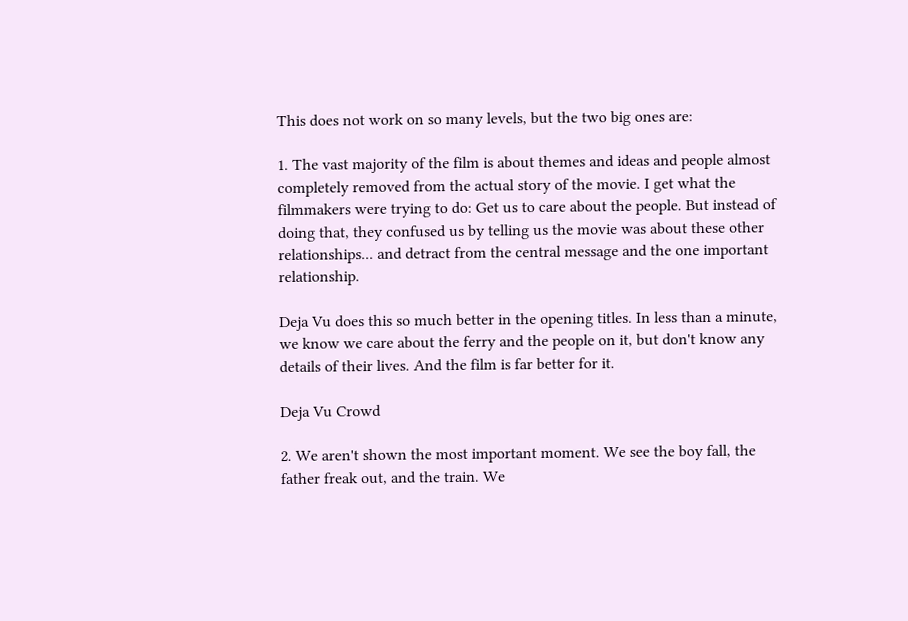This does not work on so many levels, but the two big ones are:

1. The vast majority of the film is about themes and ideas and people almost completely removed from the actual story of the movie. I get what the filmmakers were trying to do: Get us to care about the people. But instead of doing that, they confused us by telling us the movie was about these other relationships... and detract from the central message and the one important relationship.

Deja Vu does this so much better in the opening titles. In less than a minute, we know we care about the ferry and the people on it, but don't know any details of their lives. And the film is far better for it.

Deja Vu Crowd

2. We aren't shown the most important moment. We see the boy fall, the father freak out, and the train. We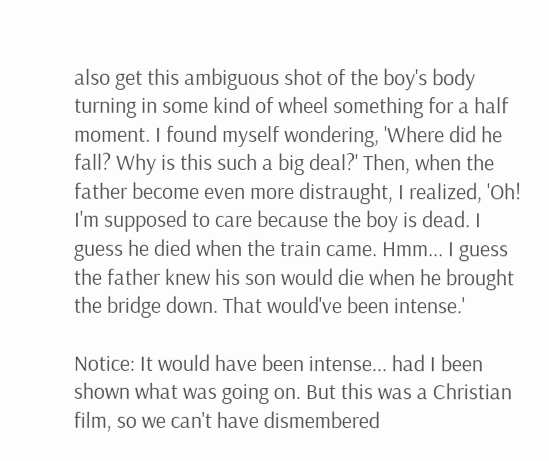also get this ambiguous shot of the boy's body turning in some kind of wheel something for a half moment. I found myself wondering, 'Where did he fall? Why is this such a big deal?' Then, when the father become even more distraught, I realized, 'Oh! I'm supposed to care because the boy is dead. I guess he died when the train came. Hmm... I guess the father knew his son would die when he brought the bridge down. That would've been intense.'

Notice: It would have been intense... had I been shown what was going on. But this was a Christian film, so we can't have dismembered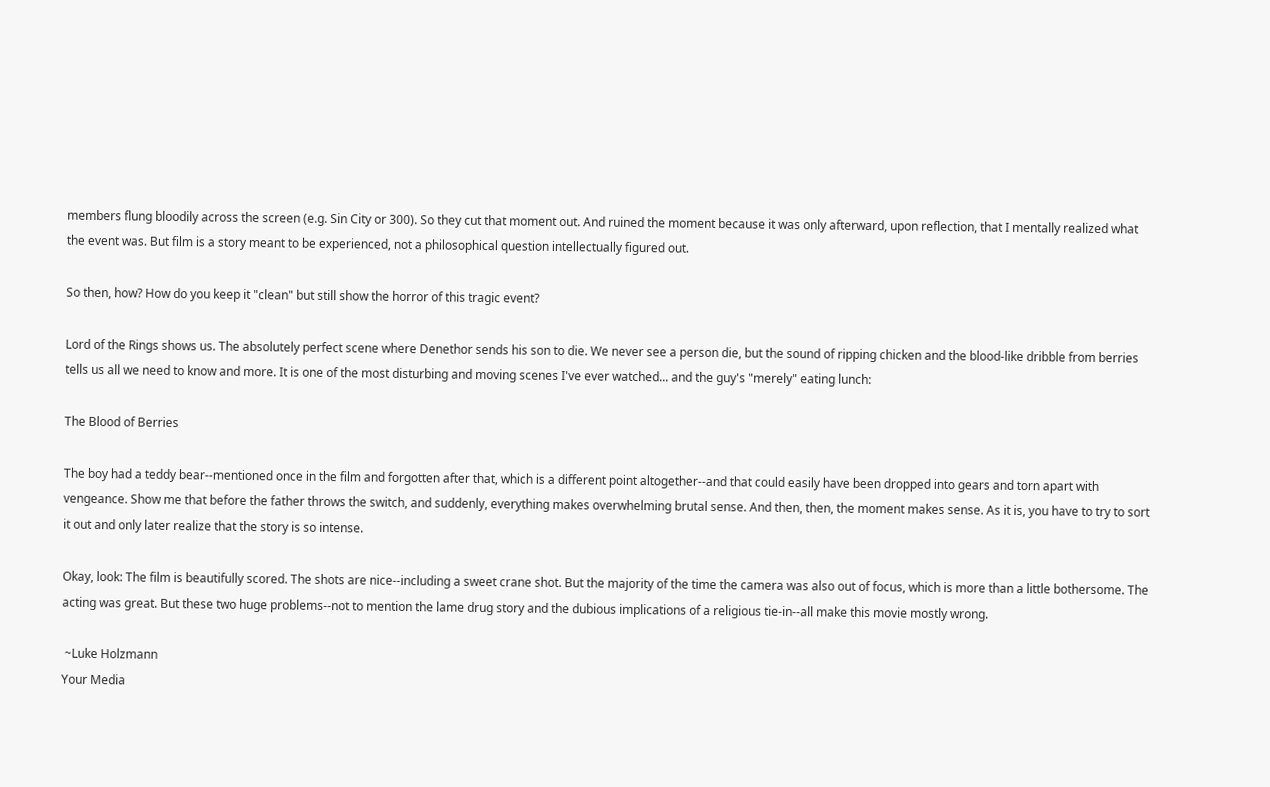members flung bloodily across the screen (e.g. Sin City or 300). So they cut that moment out. And ruined the moment because it was only afterward, upon reflection, that I mentally realized what the event was. But film is a story meant to be experienced, not a philosophical question intellectually figured out.

So then, how? How do you keep it "clean" but still show the horror of this tragic event?

Lord of the Rings shows us. The absolutely perfect scene where Denethor sends his son to die. We never see a person die, but the sound of ripping chicken and the blood-like dribble from berries tells us all we need to know and more. It is one of the most disturbing and moving scenes I've ever watched... and the guy's "merely" eating lunch:

The Blood of Berries

The boy had a teddy bear--mentioned once in the film and forgotten after that, which is a different point altogether--and that could easily have been dropped into gears and torn apart with vengeance. Show me that before the father throws the switch, and suddenly, everything makes overwhelming brutal sense. And then, then, the moment makes sense. As it is, you have to try to sort it out and only later realize that the story is so intense.

Okay, look: The film is beautifully scored. The shots are nice--including a sweet crane shot. But the majority of the time the camera was also out of focus, which is more than a little bothersome. The acting was great. But these two huge problems--not to mention the lame drug story and the dubious implications of a religious tie-in--all make this movie mostly wrong.

 ~Luke Holzmann
Your Media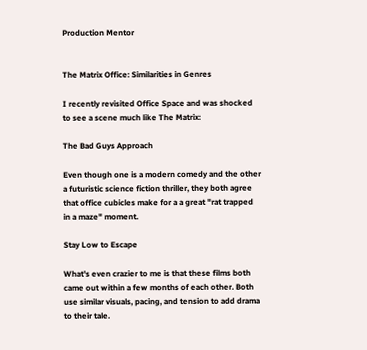Production Mentor


The Matrix Office: Similarities in Genres

I recently revisited Office Space and was shocked to see a scene much like The Matrix:

The Bad Guys Approach

Even though one is a modern comedy and the other a futuristic science fiction thriller, they both agree that office cubicles make for a a great "rat trapped in a maze" moment.

Stay Low to Escape

What's even crazier to me is that these films both came out within a few months of each other. Both use similar visuals, pacing, and tension to add drama to their tale.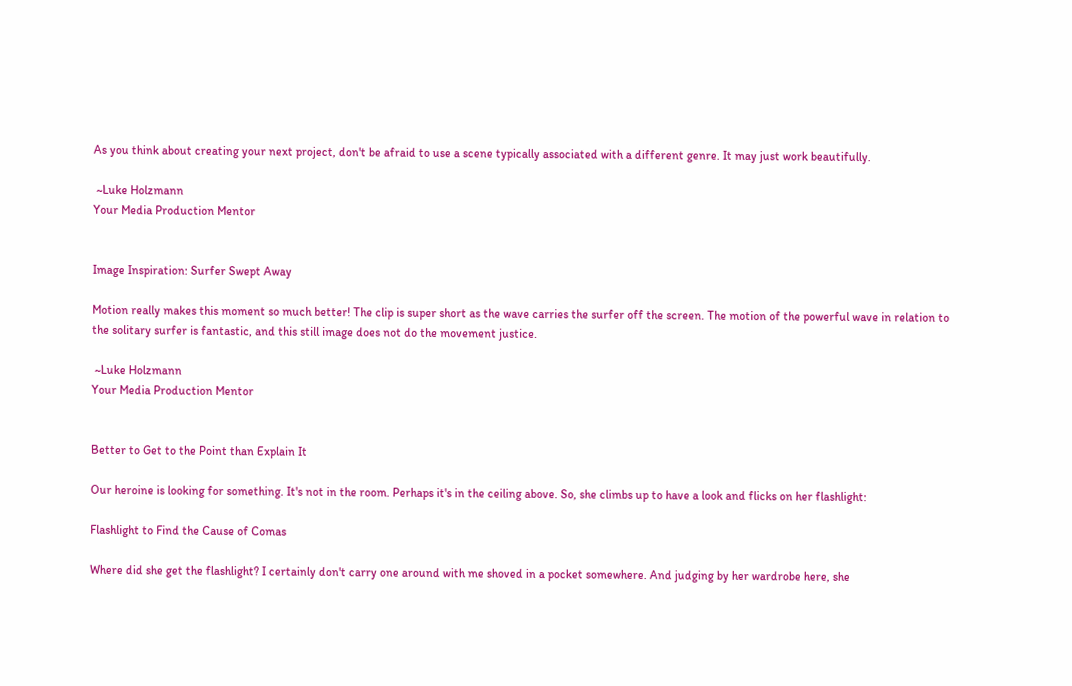As you think about creating your next project, don't be afraid to use a scene typically associated with a different genre. It may just work beautifully.

 ~Luke Holzmann
Your Media Production Mentor


Image Inspiration: Surfer Swept Away

Motion really makes this moment so much better! The clip is super short as the wave carries the surfer off the screen. The motion of the powerful wave in relation to the solitary surfer is fantastic, and this still image does not do the movement justice.

 ~Luke Holzmann
Your Media Production Mentor


Better to Get to the Point than Explain It

Our heroine is looking for something. It's not in the room. Perhaps it's in the ceiling above. So, she climbs up to have a look and flicks on her flashlight:

Flashlight to Find the Cause of Comas

Where did she get the flashlight? I certainly don't carry one around with me shoved in a pocket somewhere. And judging by her wardrobe here, she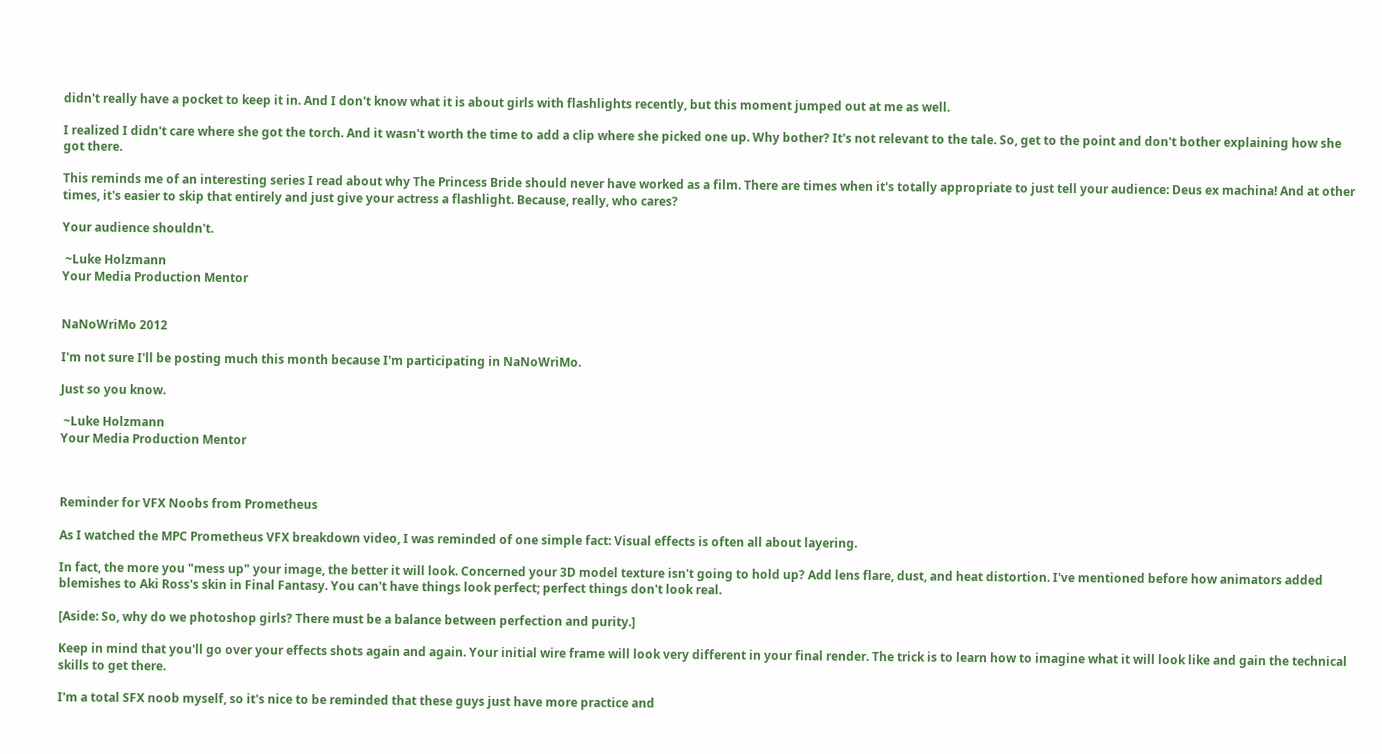didn't really have a pocket to keep it in. And I don't know what it is about girls with flashlights recently, but this moment jumped out at me as well.

I realized I didn't care where she got the torch. And it wasn't worth the time to add a clip where she picked one up. Why bother? It's not relevant to the tale. So, get to the point and don't bother explaining how she got there.

This reminds me of an interesting series I read about why The Princess Bride should never have worked as a film. There are times when it's totally appropriate to just tell your audience: Deus ex machina! And at other times, it's easier to skip that entirely and just give your actress a flashlight. Because, really, who cares?

Your audience shouldn't.

 ~Luke Holzmann
Your Media Production Mentor


NaNoWriMo 2012

I'm not sure I'll be posting much this month because I'm participating in NaNoWriMo.

Just so you know.

 ~Luke Holzmann
Your Media Production Mentor



Reminder for VFX Noobs from Prometheus

As I watched the MPC Prometheus VFX breakdown video, I was reminded of one simple fact: Visual effects is often all about layering.

In fact, the more you "mess up" your image, the better it will look. Concerned your 3D model texture isn't going to hold up? Add lens flare, dust, and heat distortion. I've mentioned before how animators added blemishes to Aki Ross's skin in Final Fantasy. You can't have things look perfect; perfect things don't look real.

[Aside: So, why do we photoshop girls? There must be a balance between perfection and purity.]

Keep in mind that you'll go over your effects shots again and again. Your initial wire frame will look very different in your final render. The trick is to learn how to imagine what it will look like and gain the technical skills to get there.

I'm a total SFX noob myself, so it's nice to be reminded that these guys just have more practice and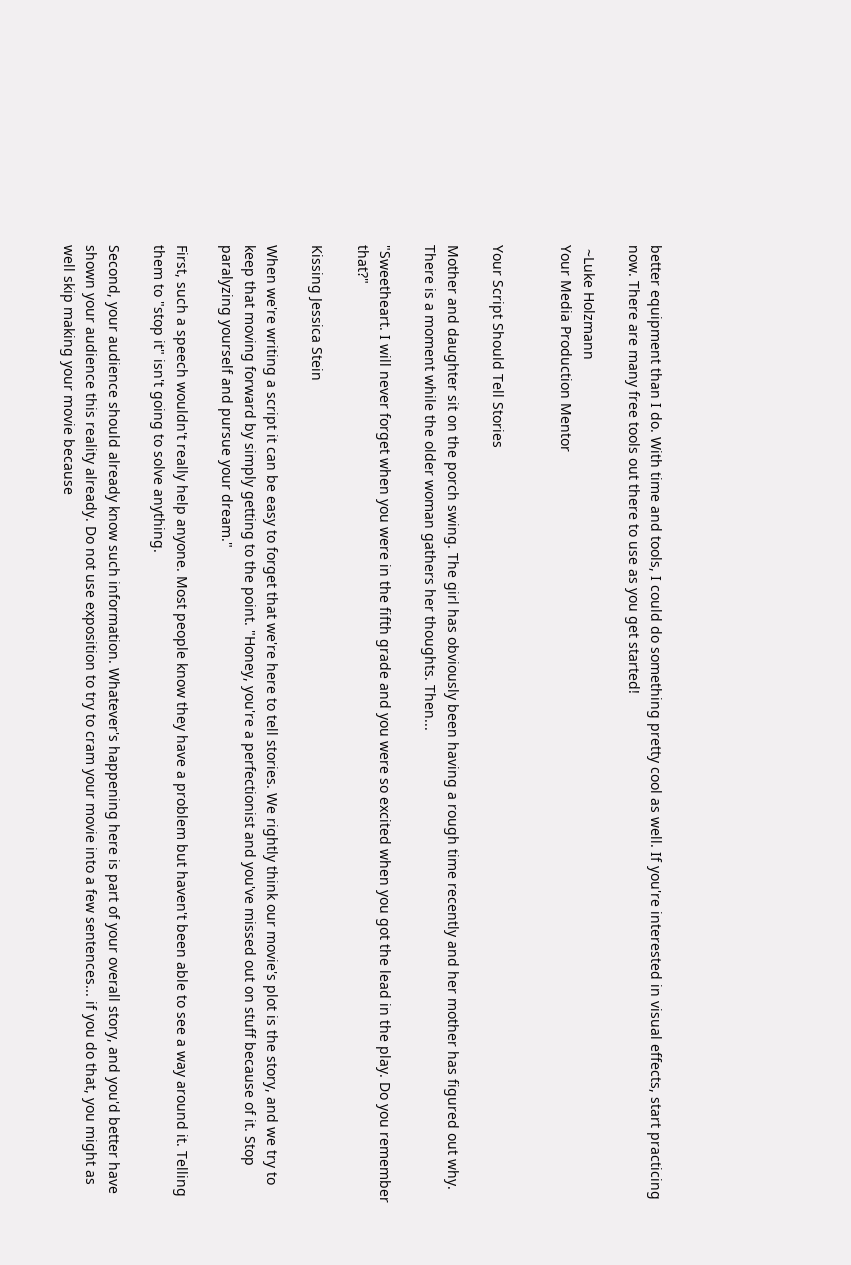better equipment than I do. With time and tools, I could do something pretty cool as well. If you're interested in visual effects, start practicing now. There are many free tools out there to use as you get started!

 ~Luke Holzmann
Your Media Production Mentor


Your Script Should Tell Stories

Mother and daughter sit on the porch swing. The girl has obviously been having a rough time recently and her mother has figured out why. There is a moment while the older woman gathers her thoughts. Then...

"Sweetheart. I will never forget when you were in the fifth grade and you were so excited when you got the lead in the play. Do you remember that?"

Kissing Jessica Stein

When we're writing a script it can be easy to forget that we're here to tell stories. We rightly think our movie's plot is the story, and we try to keep that moving forward by simply getting to the point. "Honey, you're a perfectionist and you've missed out on stuff because of it. Stop paralyzing yourself and pursue your dream."

First, such a speech wouldn't really help anyone. Most people know they have a problem but haven't been able to see a way around it. Telling them to "stop it" isn't going to solve anything.

Second, your audience should already know such information. Whatever's happening here is part of your overall story, and you'd better have shown your audience this reality already. Do not use exposition to try to cram your movie into a few sentences... if you do that, you might as well skip making your movie because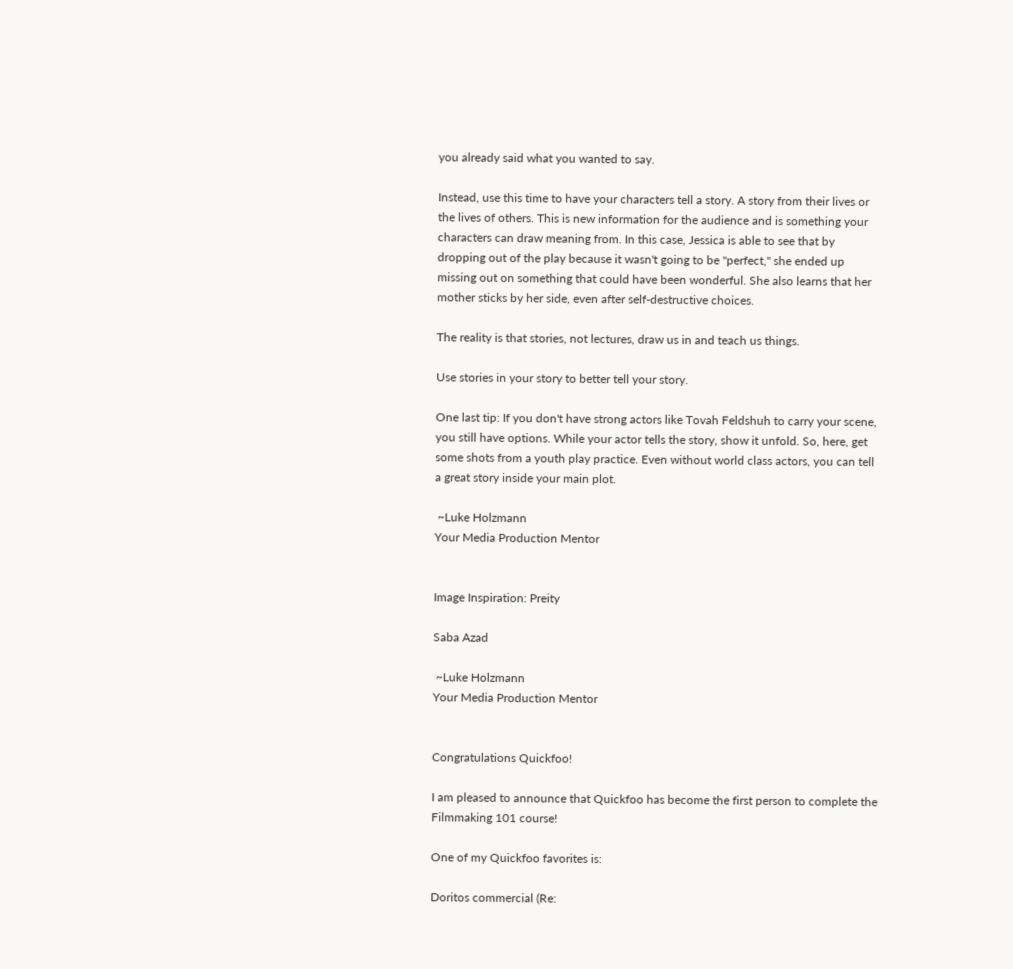you already said what you wanted to say.

Instead, use this time to have your characters tell a story. A story from their lives or the lives of others. This is new information for the audience and is something your characters can draw meaning from. In this case, Jessica is able to see that by dropping out of the play because it wasn't going to be "perfect," she ended up missing out on something that could have been wonderful. She also learns that her mother sticks by her side, even after self-destructive choices.

The reality is that stories, not lectures, draw us in and teach us things.

Use stories in your story to better tell your story.

One last tip: If you don't have strong actors like Tovah Feldshuh to carry your scene, you still have options. While your actor tells the story, show it unfold. So, here, get some shots from a youth play practice. Even without world class actors, you can tell a great story inside your main plot.

 ~Luke Holzmann
Your Media Production Mentor


Image Inspiration: Preity

Saba Azad

 ~Luke Holzmann
Your Media Production Mentor


Congratulations Quickfoo!

I am pleased to announce that Quickfoo has become the first person to complete the Filmmaking 101 course!

One of my Quickfoo favorites is:

Doritos commercial (Re: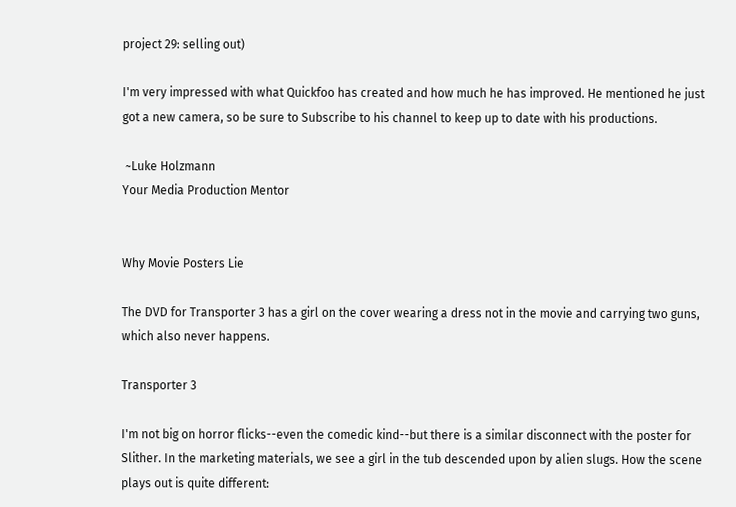project 29: selling out)

I'm very impressed with what Quickfoo has created and how much he has improved. He mentioned he just got a new camera, so be sure to Subscribe to his channel to keep up to date with his productions.

 ~Luke Holzmann
Your Media Production Mentor


Why Movie Posters Lie

The DVD for Transporter 3 has a girl on the cover wearing a dress not in the movie and carrying two guns, which also never happens.

Transporter 3

I'm not big on horror flicks--even the comedic kind--but there is a similar disconnect with the poster for Slither. In the marketing materials, we see a girl in the tub descended upon by alien slugs. How the scene plays out is quite different: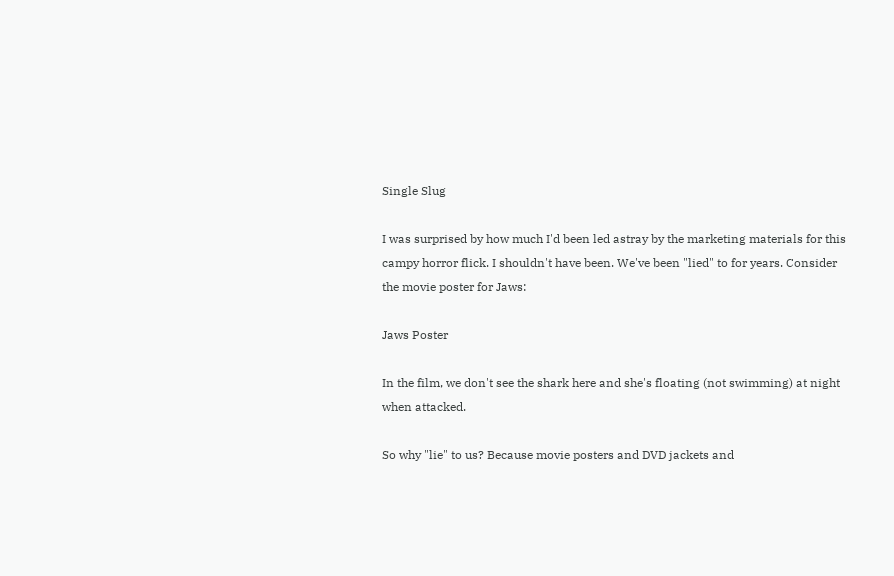Single Slug

I was surprised by how much I'd been led astray by the marketing materials for this campy horror flick. I shouldn't have been. We've been "lied" to for years. Consider the movie poster for Jaws:

Jaws Poster

In the film, we don't see the shark here and she's floating (not swimming) at night when attacked.

So why "lie" to us? Because movie posters and DVD jackets and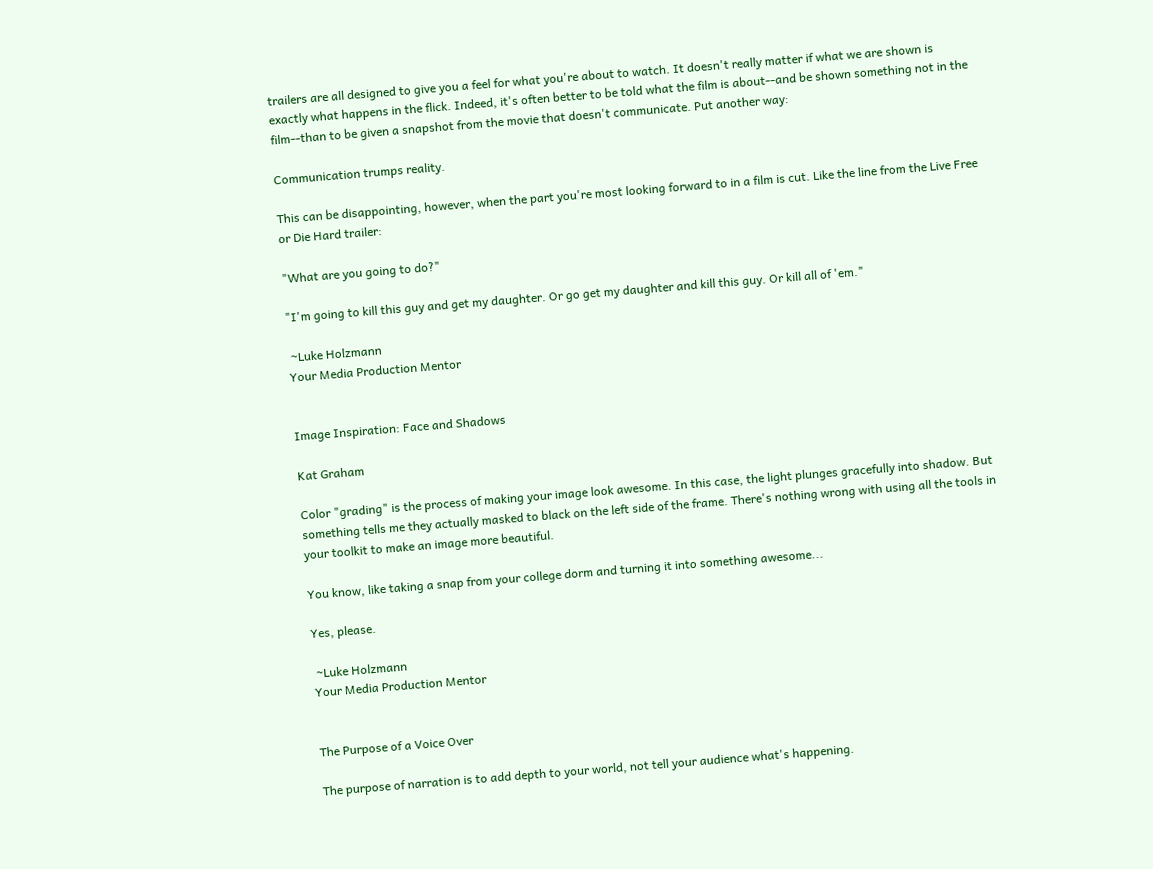trailers are all designed to give you a feel for what you're about to watch. It doesn't really matter if what we are shown is exactly what happens in the flick. Indeed, it's often better to be told what the film is about--and be shown something not in the film--than to be given a snapshot from the movie that doesn't communicate. Put another way:

Communication trumps reality.

This can be disappointing, however, when the part you're most looking forward to in a film is cut. Like the line from the Live Free or Die Hard trailer:

"What are you going to do?"

"I'm going to kill this guy and get my daughter. Or go get my daughter and kill this guy. Or kill all of 'em."

 ~Luke Holzmann
Your Media Production Mentor


Image Inspiration: Face and Shadows

Kat Graham

Color "grading" is the process of making your image look awesome. In this case, the light plunges gracefully into shadow. But something tells me they actually masked to black on the left side of the frame. There's nothing wrong with using all the tools in your toolkit to make an image more beautiful.

You know, like taking a snap from your college dorm and turning it into something awesome...

Yes, please.

 ~Luke Holzmann
Your Media Production Mentor


The Purpose of a Voice Over

The purpose of narration is to add depth to your world, not tell your audience what's happening.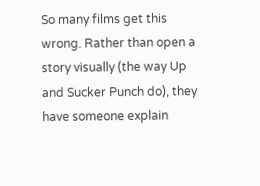So many films get this wrong. Rather than open a story visually (the way Up and Sucker Punch do), they have someone explain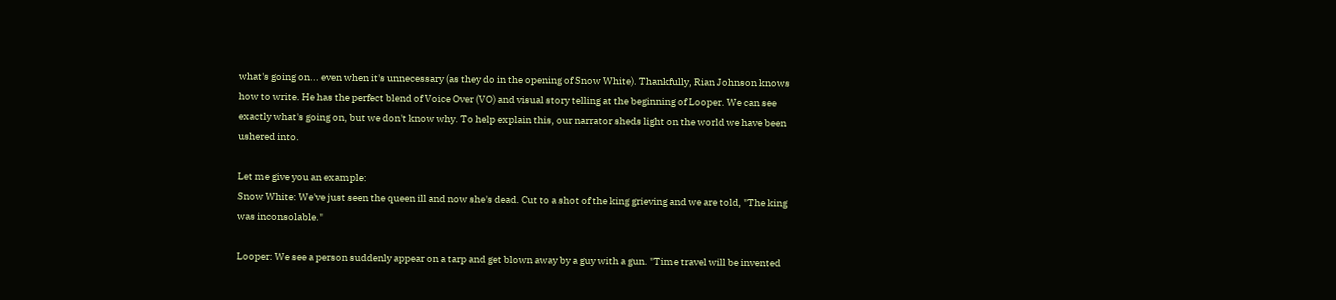what's going on... even when it's unnecessary (as they do in the opening of Snow White). Thankfully, Rian Johnson knows how to write. He has the perfect blend of Voice Over (VO) and visual story telling at the beginning of Looper. We can see exactly what's going on, but we don't know why. To help explain this, our narrator sheds light on the world we have been ushered into.

Let me give you an example:
Snow White: We've just seen the queen ill and now she's dead. Cut to a shot of the king grieving and we are told, "The king was inconsolable."

Looper: We see a person suddenly appear on a tarp and get blown away by a guy with a gun. "Time travel will be invented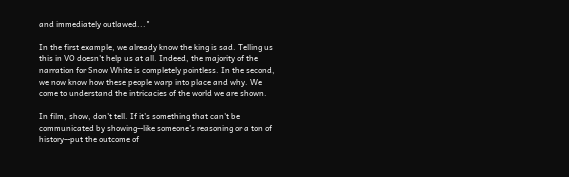and immediately outlawed..."

In the first example, we already know the king is sad. Telling us this in VO doesn't help us at all. Indeed, the majority of the narration for Snow White is completely pointless. In the second, we now know how these people warp into place and why. We come to understand the intricacies of the world we are shown.

In film, show, don't tell. If it's something that can't be communicated by showing--like someone's reasoning or a ton of history--put the outcome of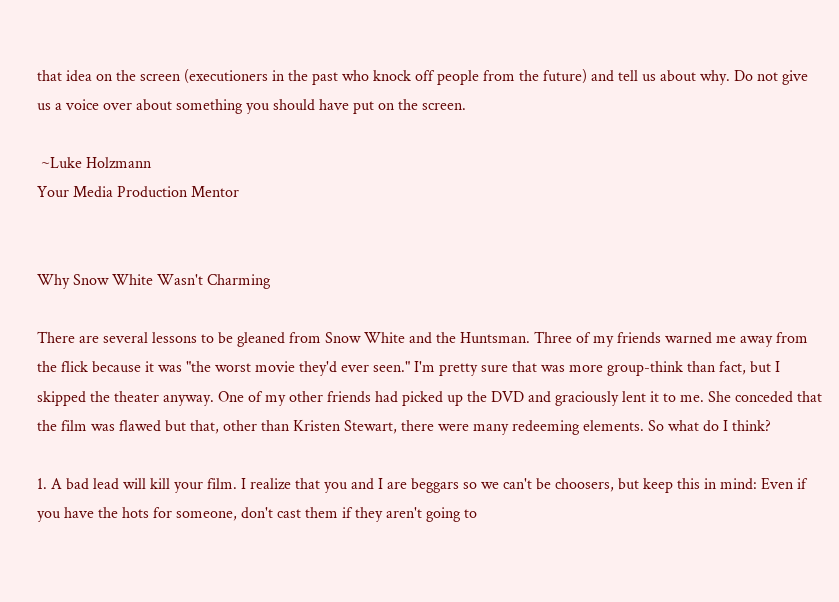that idea on the screen (executioners in the past who knock off people from the future) and tell us about why. Do not give us a voice over about something you should have put on the screen.

 ~Luke Holzmann
Your Media Production Mentor


Why Snow White Wasn't Charming

There are several lessons to be gleaned from Snow White and the Huntsman. Three of my friends warned me away from the flick because it was "the worst movie they'd ever seen." I'm pretty sure that was more group-think than fact, but I skipped the theater anyway. One of my other friends had picked up the DVD and graciously lent it to me. She conceded that the film was flawed but that, other than Kristen Stewart, there were many redeeming elements. So what do I think?

1. A bad lead will kill your film. I realize that you and I are beggars so we can't be choosers, but keep this in mind: Even if you have the hots for someone, don't cast them if they aren't going to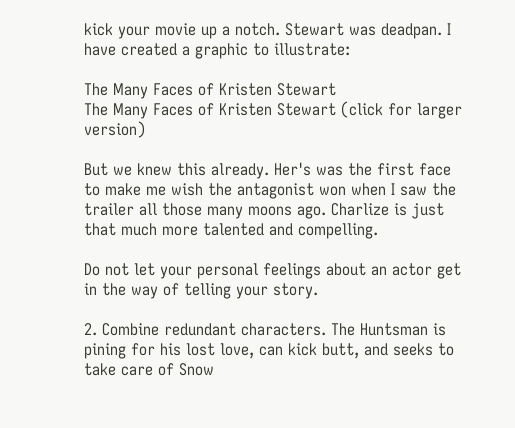kick your movie up a notch. Stewart was deadpan. I have created a graphic to illustrate:

The Many Faces of Kristen Stewart
The Many Faces of Kristen Stewart (click for larger version)

But we knew this already. Her's was the first face to make me wish the antagonist won when I saw the trailer all those many moons ago. Charlize is just that much more talented and compelling.

Do not let your personal feelings about an actor get in the way of telling your story.

2. Combine redundant characters. The Huntsman is pining for his lost love, can kick butt, and seeks to take care of Snow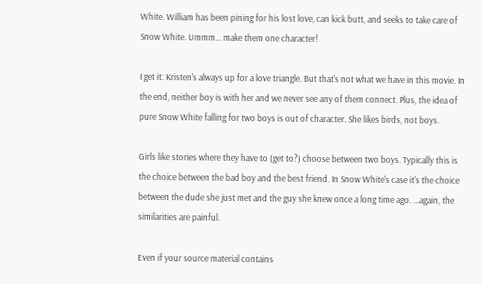White. William has been pining for his lost love, can kick butt, and seeks to take care of Snow White. Ummm... make them one character!

I get it: Kristen's always up for a love triangle. But that's not what we have in this movie. In the end, neither boy is with her and we never see any of them connect. Plus, the idea of pure Snow White falling for two boys is out of character. She likes birds, not boys.

Girls like stories where they have to (get to?) choose between two boys. Typically this is the choice between the bad boy and the best friend. In Snow White's case it's the choice between the dude she just met and the guy she knew once a long time ago. ...again, the similarities are painful.

Even if your source material contains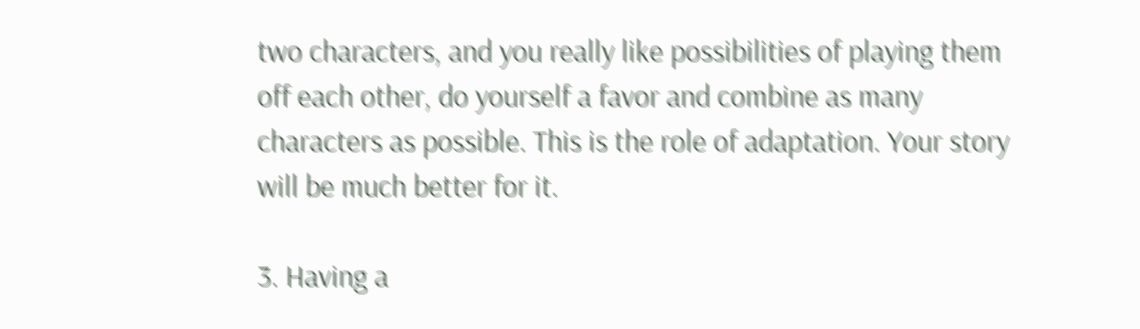two characters, and you really like possibilities of playing them off each other, do yourself a favor and combine as many characters as possible. This is the role of adaptation. Your story will be much better for it.

3. Having a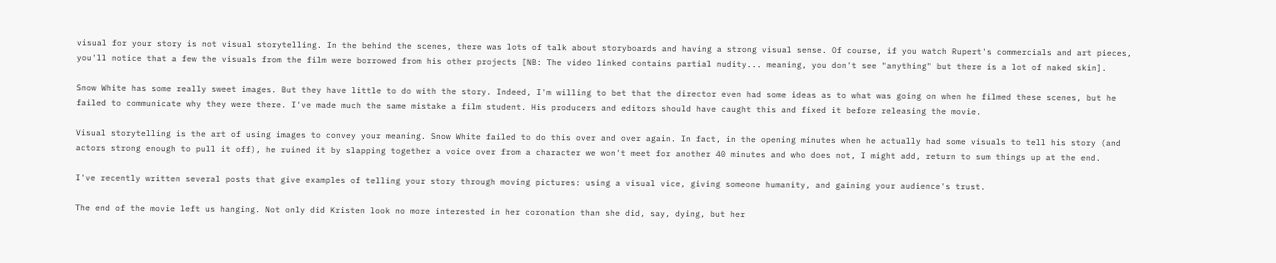visual for your story is not visual storytelling. In the behind the scenes, there was lots of talk about storyboards and having a strong visual sense. Of course, if you watch Rupert's commercials and art pieces, you'll notice that a few the visuals from the film were borrowed from his other projects [NB: The video linked contains partial nudity... meaning, you don't see "anything" but there is a lot of naked skin].

Snow White has some really sweet images. But they have little to do with the story. Indeed, I'm willing to bet that the director even had some ideas as to what was going on when he filmed these scenes, but he failed to communicate why they were there. I've made much the same mistake a film student. His producers and editors should have caught this and fixed it before releasing the movie.

Visual storytelling is the art of using images to convey your meaning. Snow White failed to do this over and over again. In fact, in the opening minutes when he actually had some visuals to tell his story (and actors strong enough to pull it off), he ruined it by slapping together a voice over from a character we won't meet for another 40 minutes and who does not, I might add, return to sum things up at the end.

I've recently written several posts that give examples of telling your story through moving pictures: using a visual vice, giving someone humanity, and gaining your audience's trust.

The end of the movie left us hanging. Not only did Kristen look no more interested in her coronation than she did, say, dying, but her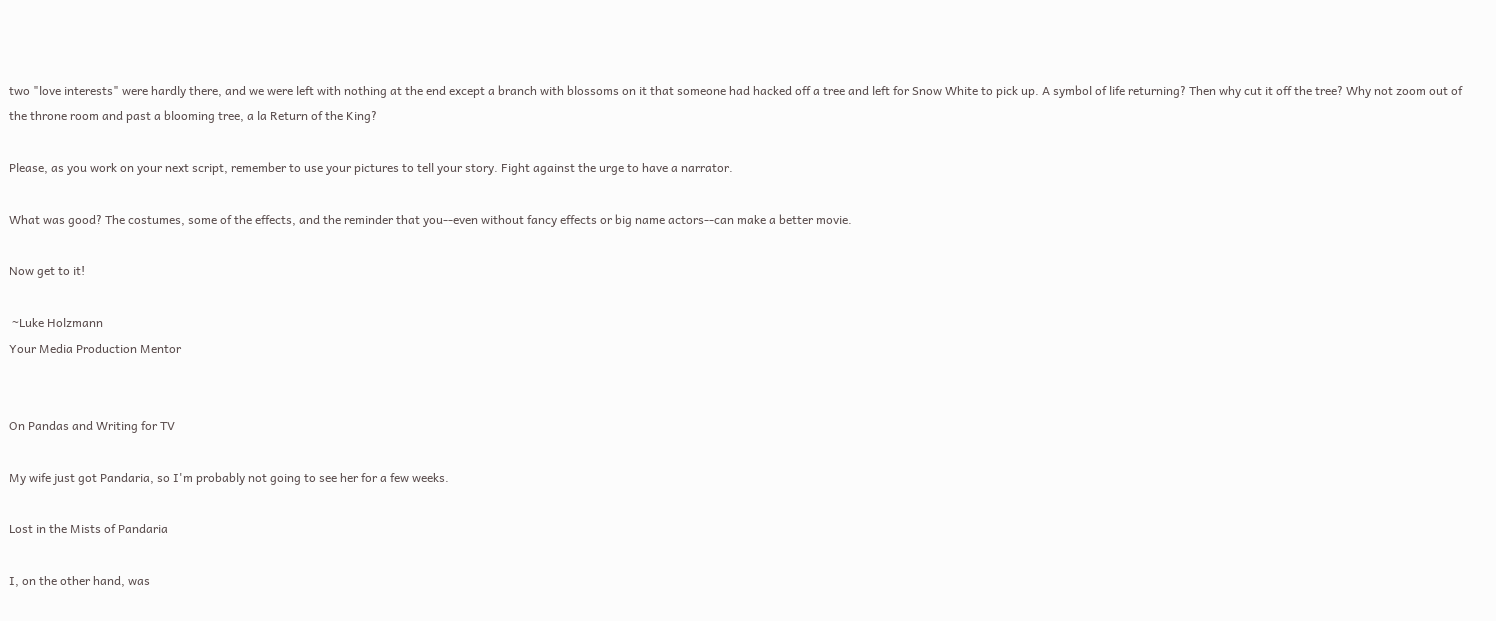two "love interests" were hardly there, and we were left with nothing at the end except a branch with blossoms on it that someone had hacked off a tree and left for Snow White to pick up. A symbol of life returning? Then why cut it off the tree? Why not zoom out of the throne room and past a blooming tree, a la Return of the King?

Please, as you work on your next script, remember to use your pictures to tell your story. Fight against the urge to have a narrator.

What was good? The costumes, some of the effects, and the reminder that you--even without fancy effects or big name actors--can make a better movie.

Now get to it!

 ~Luke Holzmann
Your Media Production Mentor


On Pandas and Writing for TV

My wife just got Pandaria, so I'm probably not going to see her for a few weeks.

Lost in the Mists of Pandaria

I, on the other hand, was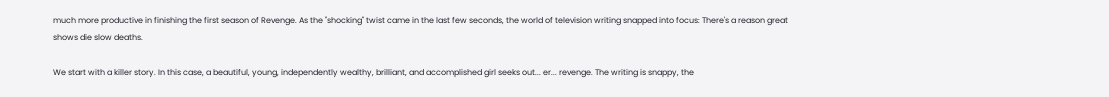much more productive in finishing the first season of Revenge. As the "shocking" twist came in the last few seconds, the world of television writing snapped into focus: There's a reason great shows die slow deaths.

We start with a killer story. In this case, a beautiful, young, independently wealthy, brilliant, and accomplished girl seeks out... er... revenge. The writing is snappy, the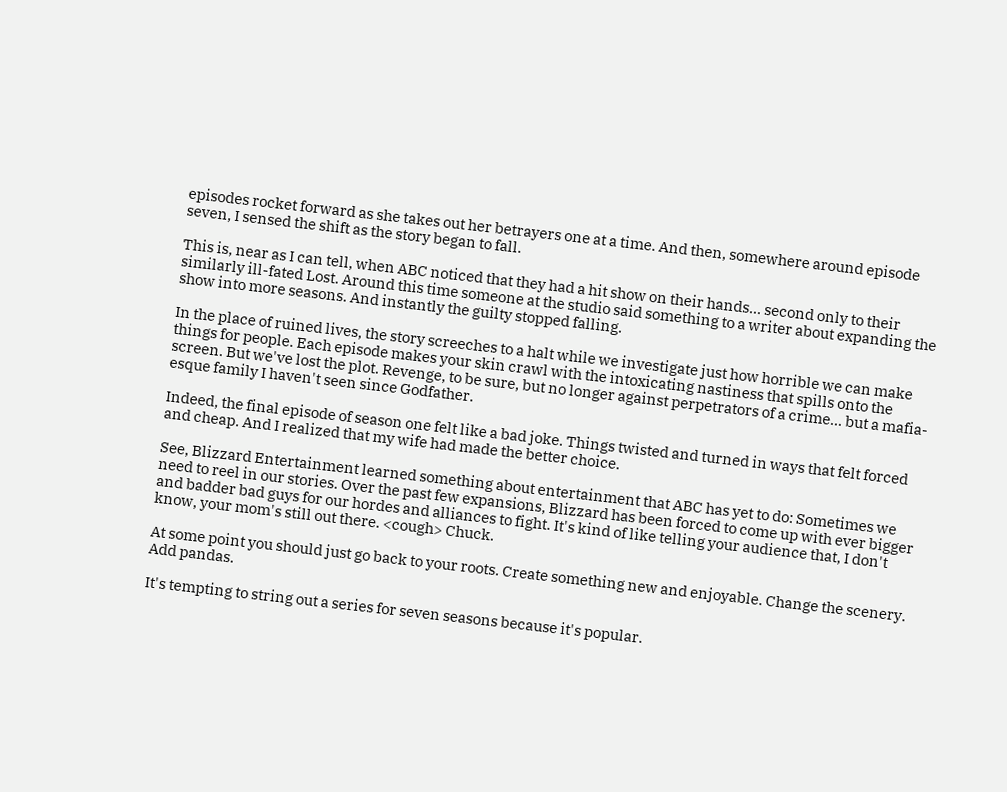episodes rocket forward as she takes out her betrayers one at a time. And then, somewhere around episode seven, I sensed the shift as the story began to fall.

This is, near as I can tell, when ABC noticed that they had a hit show on their hands... second only to their similarly ill-fated Lost. Around this time someone at the studio said something to a writer about expanding the show into more seasons. And instantly the guilty stopped falling.

In the place of ruined lives, the story screeches to a halt while we investigate just how horrible we can make things for people. Each episode makes your skin crawl with the intoxicating nastiness that spills onto the screen. But we've lost the plot. Revenge, to be sure, but no longer against perpetrators of a crime... but a mafia-esque family I haven't seen since Godfather.

Indeed, the final episode of season one felt like a bad joke. Things twisted and turned in ways that felt forced and cheap. And I realized that my wife had made the better choice.

See, Blizzard Entertainment learned something about entertainment that ABC has yet to do: Sometimes we need to reel in our stories. Over the past few expansions, Blizzard has been forced to come up with ever bigger and badder bad guys for our hordes and alliances to fight. It's kind of like telling your audience that, I don't know, your mom's still out there. <cough> Chuck.

At some point you should just go back to your roots. Create something new and enjoyable. Change the scenery. Add pandas.

It's tempting to string out a series for seven seasons because it's popular.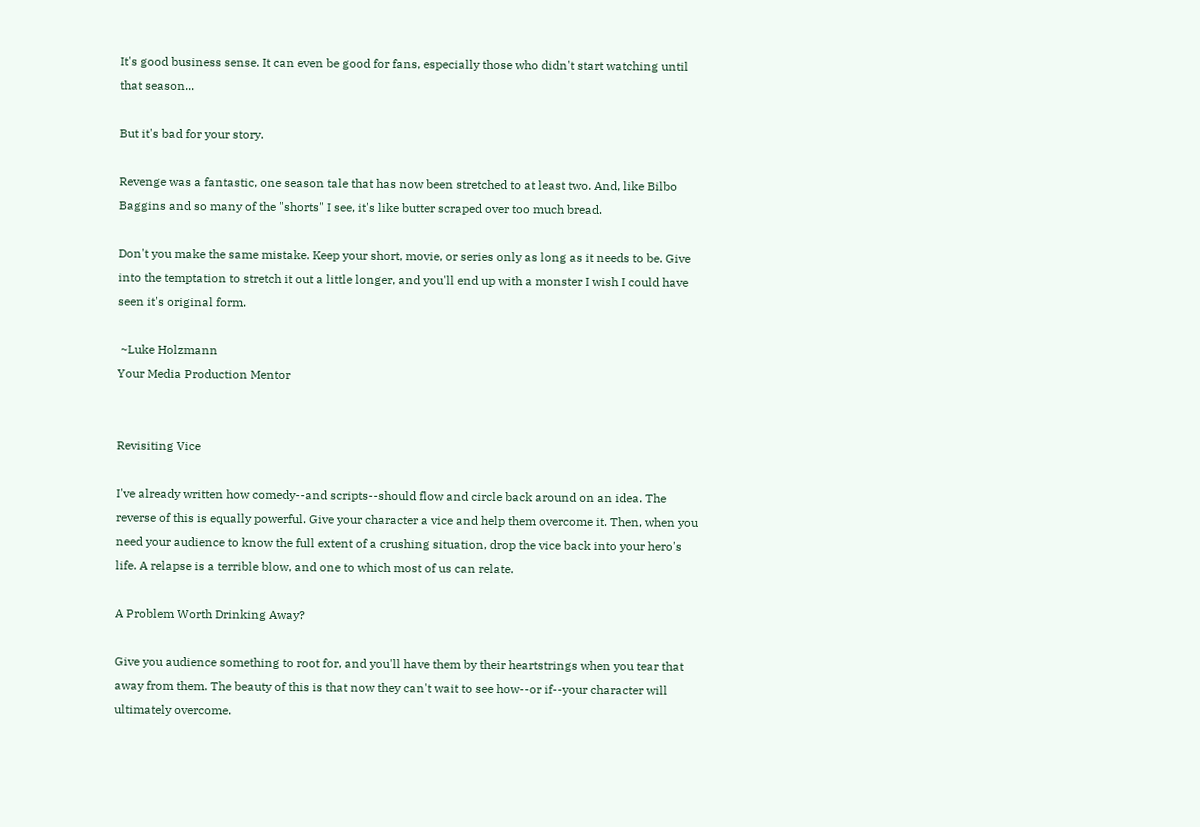It's good business sense. It can even be good for fans, especially those who didn't start watching until that season...

But it's bad for your story.

Revenge was a fantastic, one season tale that has now been stretched to at least two. And, like Bilbo Baggins and so many of the "shorts" I see, it's like butter scraped over too much bread.

Don't you make the same mistake. Keep your short, movie, or series only as long as it needs to be. Give into the temptation to stretch it out a little longer, and you'll end up with a monster I wish I could have seen it's original form.

 ~Luke Holzmann
Your Media Production Mentor


Revisiting Vice

I've already written how comedy--and scripts--should flow and circle back around on an idea. The reverse of this is equally powerful. Give your character a vice and help them overcome it. Then, when you need your audience to know the full extent of a crushing situation, drop the vice back into your hero's life. A relapse is a terrible blow, and one to which most of us can relate.

A Problem Worth Drinking Away?

Give you audience something to root for, and you'll have them by their heartstrings when you tear that away from them. The beauty of this is that now they can't wait to see how--or if--your character will ultimately overcome.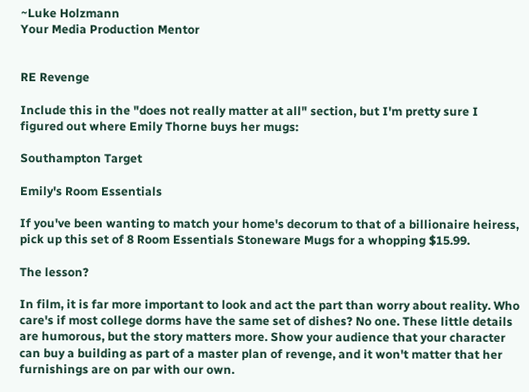~Luke Holzmann
Your Media Production Mentor


RE Revenge

Include this in the "does not really matter at all" section, but I'm pretty sure I figured out where Emily Thorne buys her mugs:

Southampton Target

Emily's Room Essentials

If you've been wanting to match your home's decorum to that of a billionaire heiress, pick up this set of 8 Room Essentials Stoneware Mugs for a whopping $15.99.

The lesson?

In film, it is far more important to look and act the part than worry about reality. Who care's if most college dorms have the same set of dishes? No one. These little details are humorous, but the story matters more. Show your audience that your character can buy a building as part of a master plan of revenge, and it won't matter that her furnishings are on par with our own.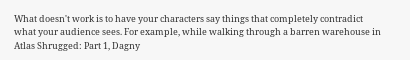What doesn't work is to have your characters say things that completely contradict what your audience sees. For example, while walking through a barren warehouse in Atlas Shrugged: Part 1, Dagny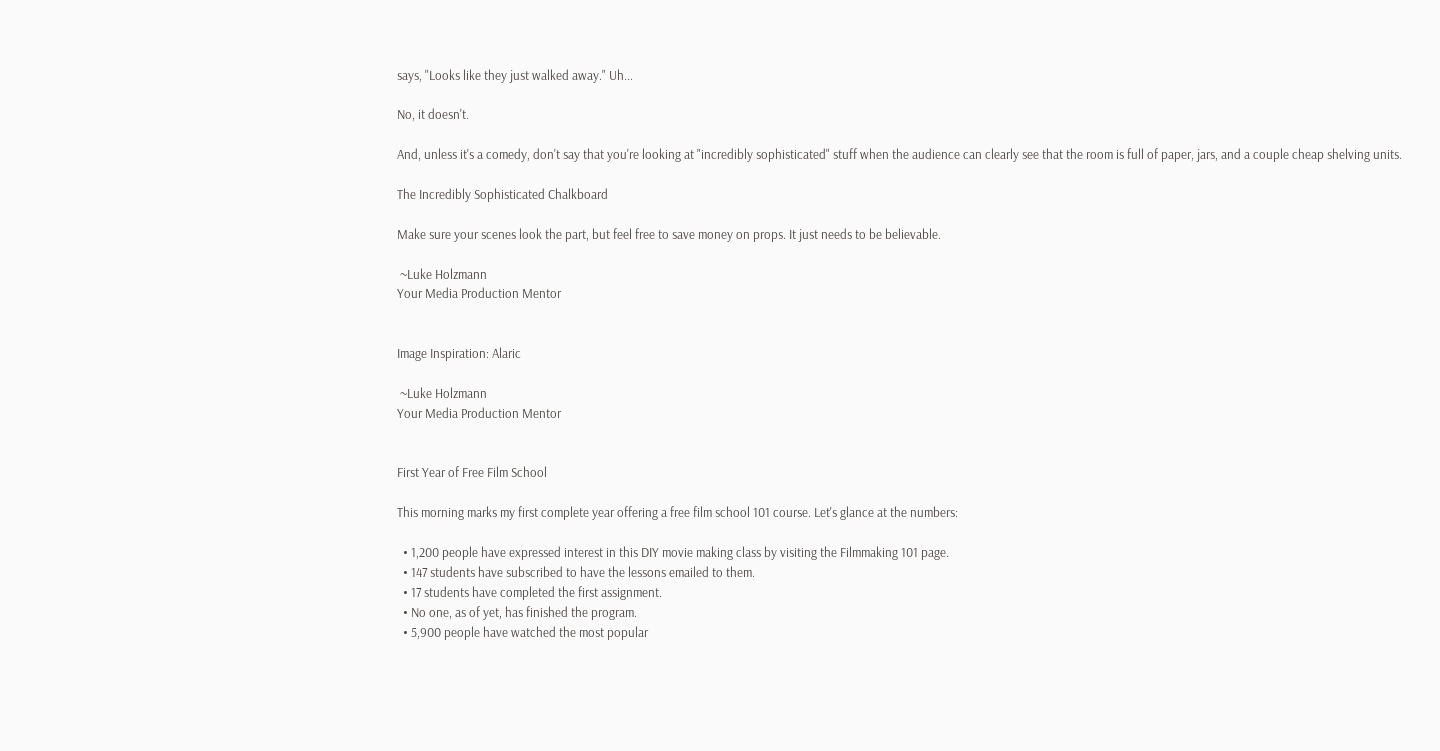says, "Looks like they just walked away." Uh...

No, it doesn't.

And, unless it's a comedy, don't say that you're looking at "incredibly sophisticated" stuff when the audience can clearly see that the room is full of paper, jars, and a couple cheap shelving units.

The Incredibly Sophisticated Chalkboard

Make sure your scenes look the part, but feel free to save money on props. It just needs to be believable.

 ~Luke Holzmann
Your Media Production Mentor


Image Inspiration: Alaric

 ~Luke Holzmann
Your Media Production Mentor


First Year of Free Film School

This morning marks my first complete year offering a free film school 101 course. Let's glance at the numbers:

  • 1,200 people have expressed interest in this DIY movie making class by visiting the Filmmaking 101 page.
  • 147 students have subscribed to have the lessons emailed to them.
  • 17 students have completed the first assignment.
  • No one, as of yet, has finished the program.
  • 5,900 people have watched the most popular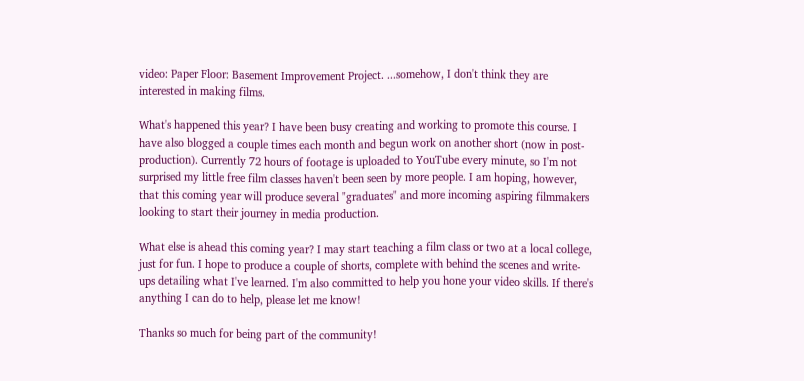video: Paper Floor: Basement Improvement Project. ...somehow, I don't think they are interested in making films.

What's happened this year? I have been busy creating and working to promote this course. I have also blogged a couple times each month and begun work on another short (now in post-production). Currently 72 hours of footage is uploaded to YouTube every minute, so I'm not surprised my little free film classes haven't been seen by more people. I am hoping, however, that this coming year will produce several "graduates" and more incoming aspiring filmmakers looking to start their journey in media production.

What else is ahead this coming year? I may start teaching a film class or two at a local college, just for fun. I hope to produce a couple of shorts, complete with behind the scenes and write-ups detailing what I've learned. I'm also committed to help you hone your video skills. If there's anything I can do to help, please let me know!

Thanks so much for being part of the community!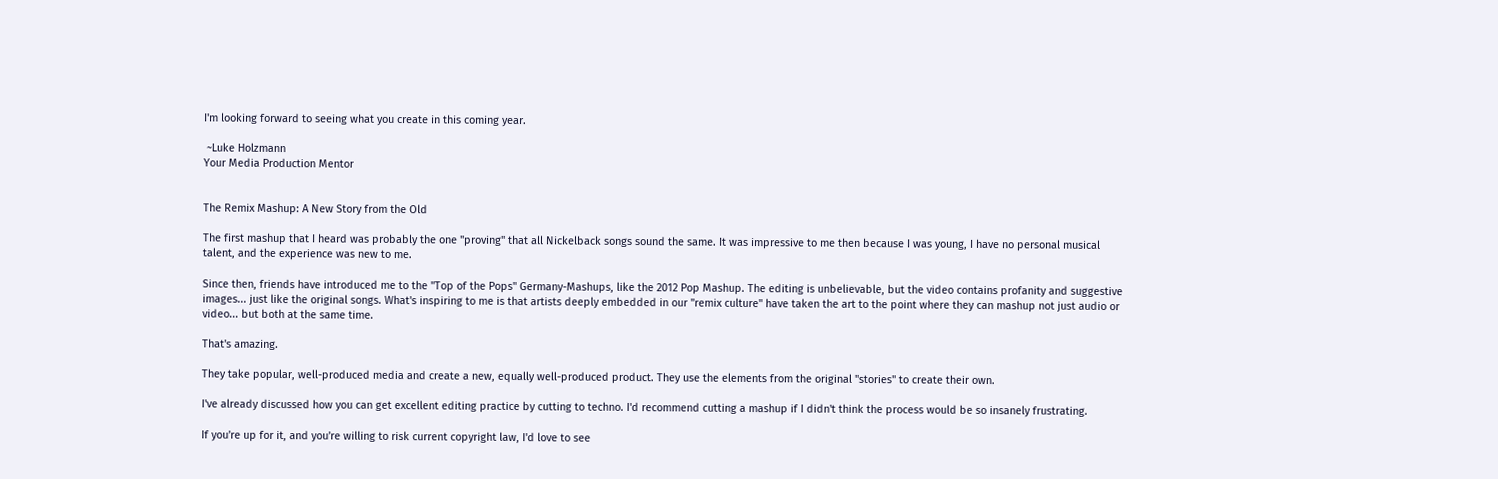I'm looking forward to seeing what you create in this coming year.

 ~Luke Holzmann
Your Media Production Mentor


The Remix Mashup: A New Story from the Old

The first mashup that I heard was probably the one "proving" that all Nickelback songs sound the same. It was impressive to me then because I was young, I have no personal musical talent, and the experience was new to me.

Since then, friends have introduced me to the "Top of the Pops" Germany-Mashups, like the 2012 Pop Mashup. The editing is unbelievable, but the video contains profanity and suggestive images... just like the original songs. What's inspiring to me is that artists deeply embedded in our "remix culture" have taken the art to the point where they can mashup not just audio or video... but both at the same time.

That's amazing.

They take popular, well-produced media and create a new, equally well-produced product. They use the elements from the original "stories" to create their own.

I've already discussed how you can get excellent editing practice by cutting to techno. I'd recommend cutting a mashup if I didn't think the process would be so insanely frustrating.

If you're up for it, and you're willing to risk current copyright law, I'd love to see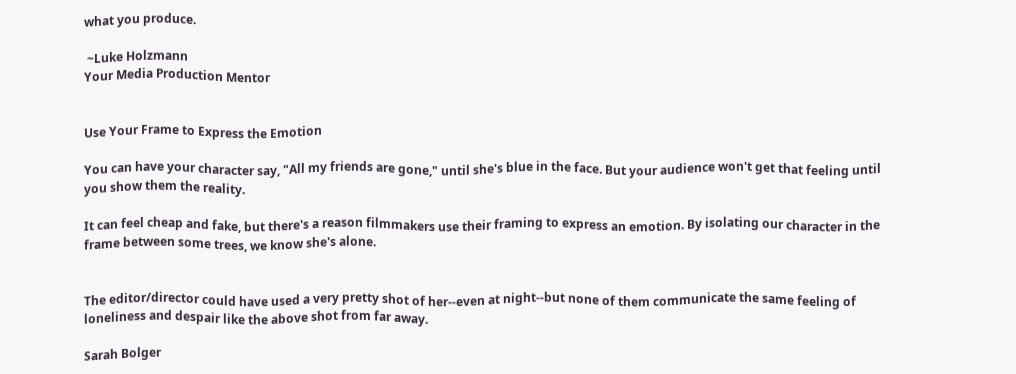what you produce.

 ~Luke Holzmann
Your Media Production Mentor


Use Your Frame to Express the Emotion

You can have your character say, "All my friends are gone," until she's blue in the face. But your audience won't get that feeling until you show them the reality.

It can feel cheap and fake, but there's a reason filmmakers use their framing to express an emotion. By isolating our character in the frame between some trees, we know she's alone.


The editor/director could have used a very pretty shot of her--even at night--but none of them communicate the same feeling of loneliness and despair like the above shot from far away.

Sarah Bolger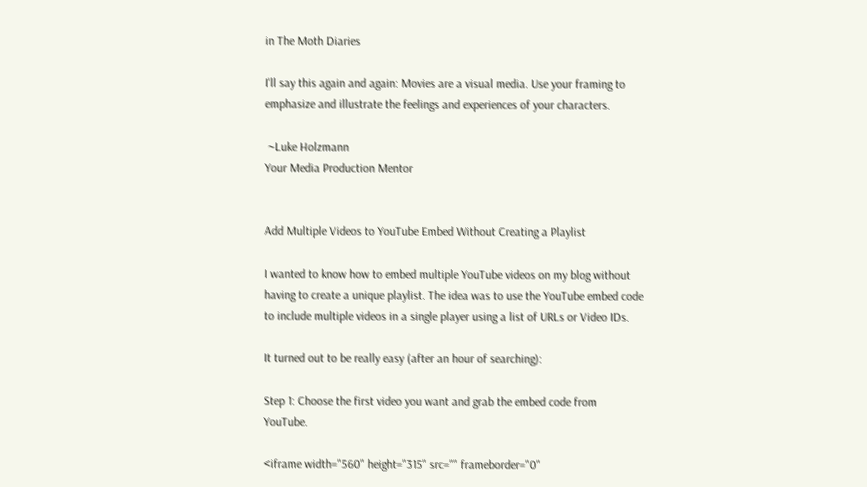in The Moth Diaries

I'll say this again and again: Movies are a visual media. Use your framing to emphasize and illustrate the feelings and experiences of your characters.

 ~Luke Holzmann
Your Media Production Mentor


Add Multiple Videos to YouTube Embed Without Creating a Playlist

I wanted to know how to embed multiple YouTube videos on my blog without having to create a unique playlist. The idea was to use the YouTube embed code to include multiple videos in a single player using a list of URLs or Video IDs.

It turned out to be really easy (after an hour of searching):

Step 1: Choose the first video you want and grab the embed code from YouTube.

<iframe width="560" height="315" src="" frameborder="0"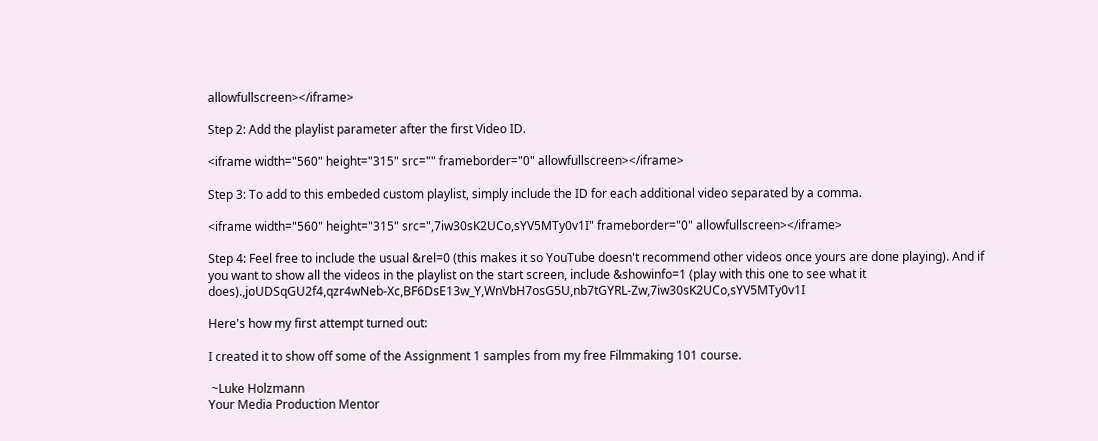allowfullscreen></iframe>

Step 2: Add the playlist parameter after the first Video ID.

<iframe width="560" height="315" src="" frameborder="0" allowfullscreen></iframe>

Step 3: To add to this embeded custom playlist, simply include the ID for each additional video separated by a comma.

<iframe width="560" height="315" src=",7iw30sK2UCo,sYV5MTy0v1I" frameborder="0" allowfullscreen></iframe>

Step 4: Feel free to include the usual &rel=0 (this makes it so YouTube doesn't recommend other videos once yours are done playing). And if you want to show all the videos in the playlist on the start screen, include &showinfo=1 (play with this one to see what it does).,joUDSqGU2f4,qzr4wNeb-Xc,BF6DsE13w_Y,WnVbH7osG5U,nb7tGYRL-Zw,7iw30sK2UCo,sYV5MTy0v1I

Here's how my first attempt turned out:

I created it to show off some of the Assignment 1 samples from my free Filmmaking 101 course.

 ~Luke Holzmann
Your Media Production Mentor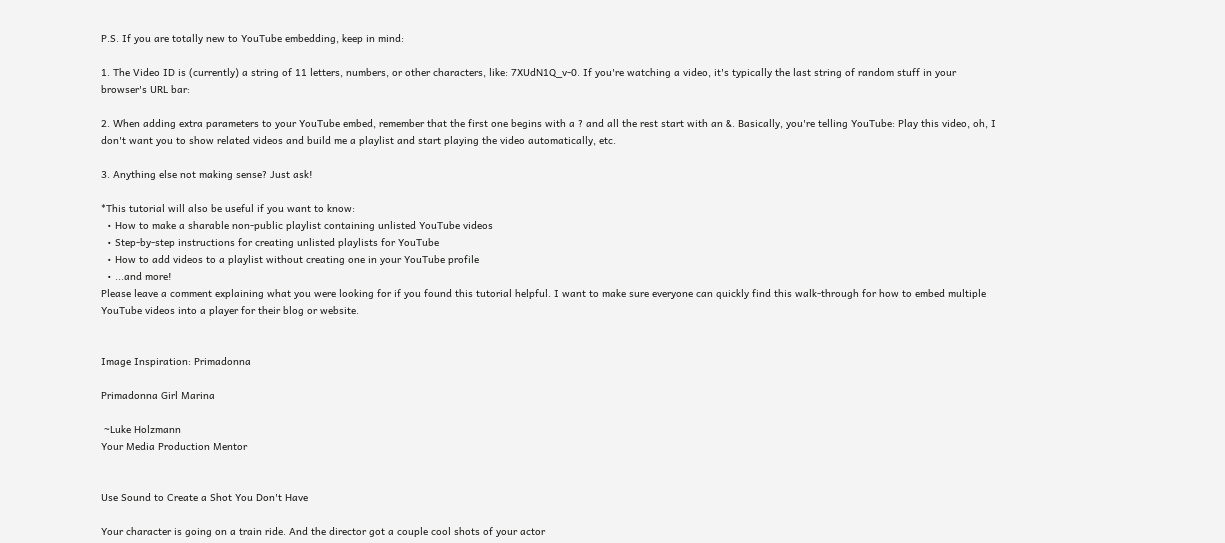P.S. If you are totally new to YouTube embedding, keep in mind:

1. The Video ID is (currently) a string of 11 letters, numbers, or other characters, like: 7XUdN1Q_v-0. If you're watching a video, it's typically the last string of random stuff in your browser's URL bar:

2. When adding extra parameters to your YouTube embed, remember that the first one begins with a ? and all the rest start with an &. Basically, you're telling YouTube: Play this video, oh, I don't want you to show related videos and build me a playlist and start playing the video automatically, etc.

3. Anything else not making sense? Just ask!

*This tutorial will also be useful if you want to know:
  • How to make a sharable non-public playlist containing unlisted YouTube videos
  • Step-by-step instructions for creating unlisted playlists for YouTube
  • How to add videos to a playlist without creating one in your YouTube profile
  • ...and more!
Please leave a comment explaining what you were looking for if you found this tutorial helpful. I want to make sure everyone can quickly find this walk-through for how to embed multiple YouTube videos into a player for their blog or website.


Image Inspiration: Primadonna

Primadonna Girl Marina

 ~Luke Holzmann
Your Media Production Mentor


Use Sound to Create a Shot You Don't Have

Your character is going on a train ride. And the director got a couple cool shots of your actor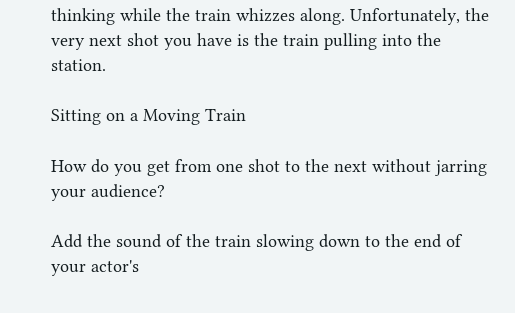thinking while the train whizzes along. Unfortunately, the very next shot you have is the train pulling into the station.

Sitting on a Moving Train

How do you get from one shot to the next without jarring your audience?

Add the sound of the train slowing down to the end of your actor's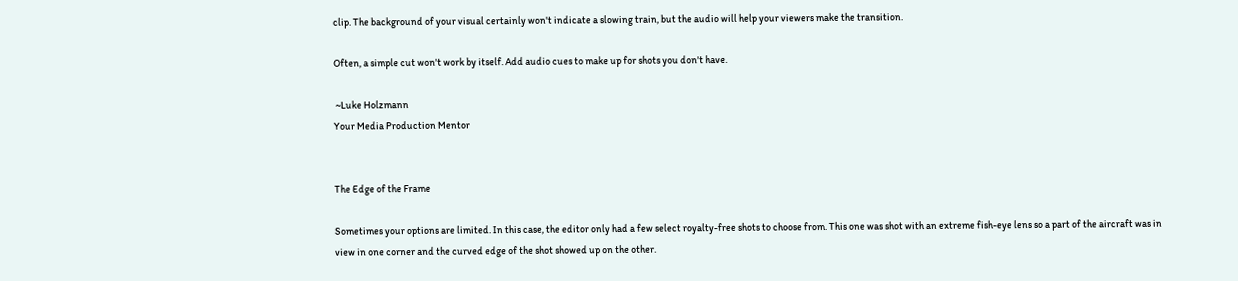clip. The background of your visual certainly won't indicate a slowing train, but the audio will help your viewers make the transition.

Often, a simple cut won't work by itself. Add audio cues to make up for shots you don't have.

 ~Luke Holzmann
Your Media Production Mentor


The Edge of the Frame

Sometimes your options are limited. In this case, the editor only had a few select royalty-free shots to choose from. This one was shot with an extreme fish-eye lens so a part of the aircraft was in view in one corner and the curved edge of the shot showed up on the other.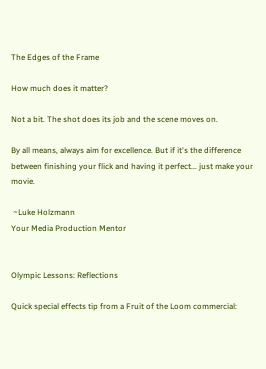The Edges of the Frame

How much does it matter?

Not a bit. The shot does its job and the scene moves on.

By all means, always aim for excellence. But if it's the difference between finishing your flick and having it perfect... just make your movie.

 ~Luke Holzmann
Your Media Production Mentor


Olympic Lessons: Reflections

Quick special effects tip from a Fruit of the Loom commercial: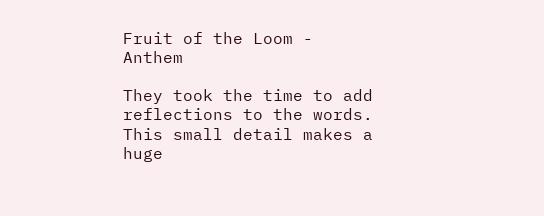Fruit of the Loom - Anthem

They took the time to add reflections to the words. This small detail makes a huge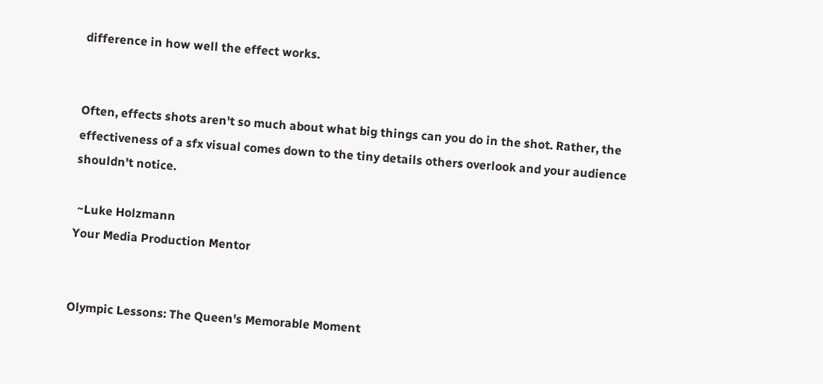difference in how well the effect works.


Often, effects shots aren't so much about what big things can you do in the shot. Rather, the effectiveness of a sfx visual comes down to the tiny details others overlook and your audience shouldn't notice.

 ~Luke Holzmann
Your Media Production Mentor


Olympic Lessons: The Queen's Memorable Moment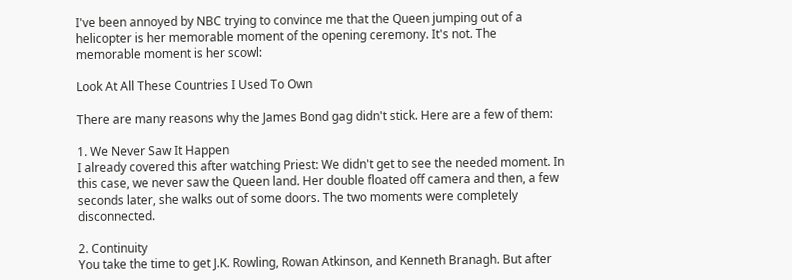I've been annoyed by NBC trying to convince me that the Queen jumping out of a helicopter is her memorable moment of the opening ceremony. It's not. The memorable moment is her scowl:

Look At All These Countries I Used To Own

There are many reasons why the James Bond gag didn't stick. Here are a few of them:

1. We Never Saw It Happen
I already covered this after watching Priest: We didn't get to see the needed moment. In this case, we never saw the Queen land. Her double floated off camera and then, a few seconds later, she walks out of some doors. The two moments were completely disconnected.

2. Continuity
You take the time to get J.K. Rowling, Rowan Atkinson, and Kenneth Branagh. But after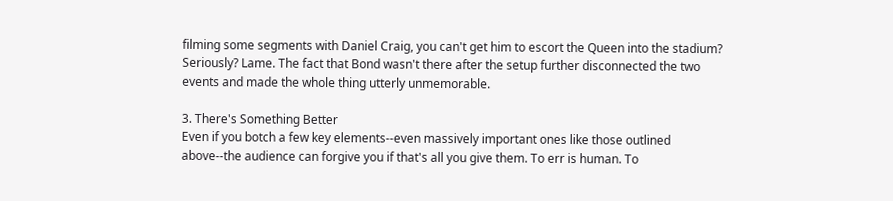filming some segments with Daniel Craig, you can't get him to escort the Queen into the stadium? Seriously? Lame. The fact that Bond wasn't there after the setup further disconnected the two events and made the whole thing utterly unmemorable.

3. There's Something Better
Even if you botch a few key elements--even massively important ones like those outlined above--the audience can forgive you if that's all you give them. To err is human. To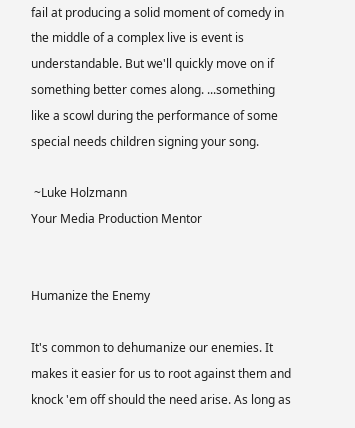fail at producing a solid moment of comedy in the middle of a complex live is event is understandable. But we'll quickly move on if something better comes along. ...something like a scowl during the performance of some special needs children signing your song.

 ~Luke Holzmann
Your Media Production Mentor


Humanize the Enemy

It's common to dehumanize our enemies. It makes it easier for us to root against them and knock 'em off should the need arise. As long as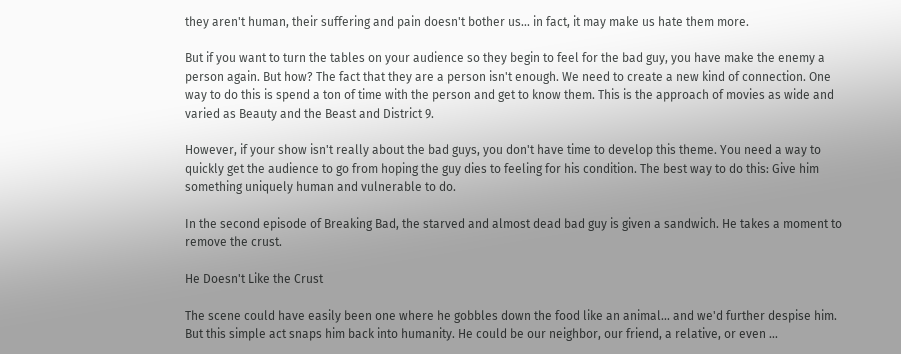they aren't human, their suffering and pain doesn't bother us... in fact, it may make us hate them more.

But if you want to turn the tables on your audience so they begin to feel for the bad guy, you have make the enemy a person again. But how? The fact that they are a person isn't enough. We need to create a new kind of connection. One way to do this is spend a ton of time with the person and get to know them. This is the approach of movies as wide and varied as Beauty and the Beast and District 9.

However, if your show isn't really about the bad guys, you don't have time to develop this theme. You need a way to quickly get the audience to go from hoping the guy dies to feeling for his condition. The best way to do this: Give him something uniquely human and vulnerable to do.

In the second episode of Breaking Bad, the starved and almost dead bad guy is given a sandwich. He takes a moment to remove the crust.

He Doesn't Like the Crust

The scene could have easily been one where he gobbles down the food like an animal... and we'd further despise him. But this simple act snaps him back into humanity. He could be our neighbor, our friend, a relative, or even ...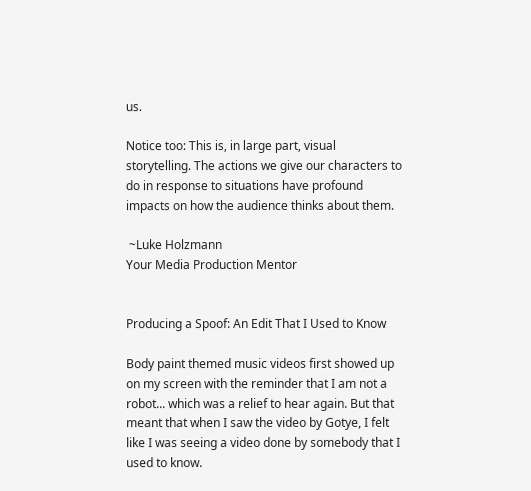us.

Notice too: This is, in large part, visual storytelling. The actions we give our characters to do in response to situations have profound impacts on how the audience thinks about them.

 ~Luke Holzmann
Your Media Production Mentor


Producing a Spoof: An Edit That I Used to Know

Body paint themed music videos first showed up on my screen with the reminder that I am not a robot... which was a relief to hear again. But that meant that when I saw the video by Gotye, I felt like I was seeing a video done by somebody that I used to know.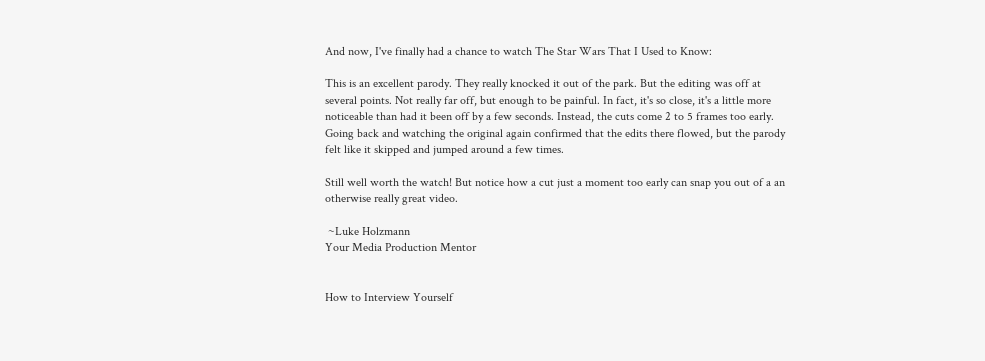And now, I've finally had a chance to watch The Star Wars That I Used to Know:

This is an excellent parody. They really knocked it out of the park. But the editing was off at several points. Not really far off, but enough to be painful. In fact, it's so close, it's a little more noticeable than had it been off by a few seconds. Instead, the cuts come 2 to 5 frames too early. Going back and watching the original again confirmed that the edits there flowed, but the parody felt like it skipped and jumped around a few times.

Still well worth the watch! But notice how a cut just a moment too early can snap you out of a an otherwise really great video.

 ~Luke Holzmann
Your Media Production Mentor


How to Interview Yourself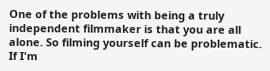One of the problems with being a truly independent filmmaker is that you are all alone. So filming yourself can be problematic. If I'm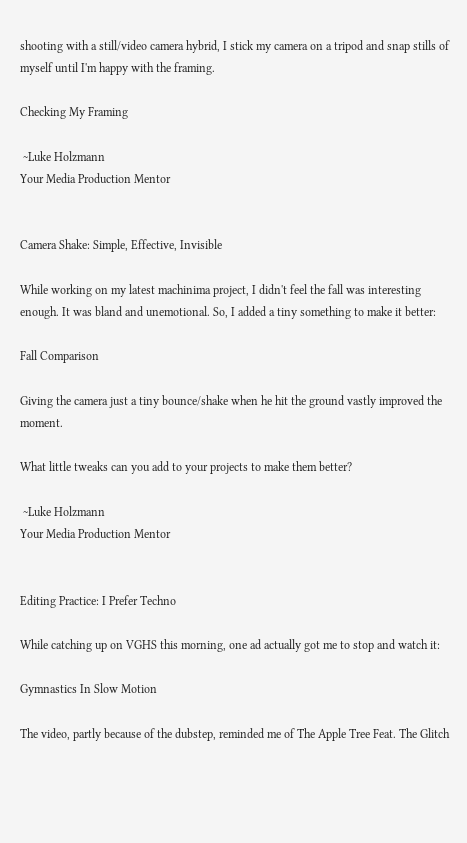shooting with a still/video camera hybrid, I stick my camera on a tripod and snap stills of myself until I'm happy with the framing.

Checking My Framing

 ~Luke Holzmann
Your Media Production Mentor


Camera Shake: Simple, Effective, Invisible

While working on my latest machinima project, I didn't feel the fall was interesting enough. It was bland and unemotional. So, I added a tiny something to make it better:

Fall Comparison

Giving the camera just a tiny bounce/shake when he hit the ground vastly improved the moment.

What little tweaks can you add to your projects to make them better?

 ~Luke Holzmann
Your Media Production Mentor


Editing Practice: I Prefer Techno

While catching up on VGHS this morning, one ad actually got me to stop and watch it:

Gymnastics In Slow Motion

The video, partly because of the dubstep, reminded me of The Apple Tree Feat. The Glitch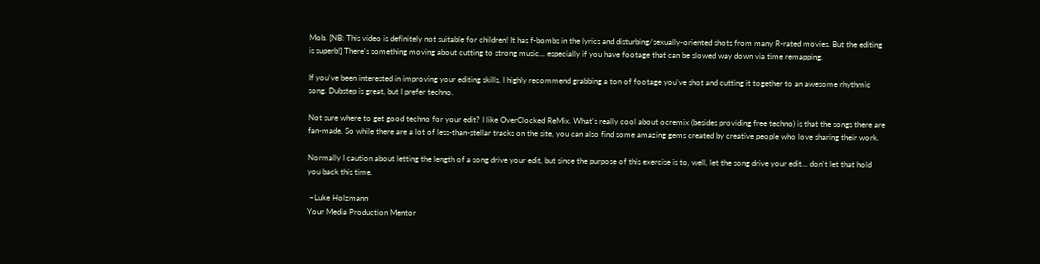Mob. [NB: This video is definitely not suitable for children! It has f-bombs in the lyrics and disturbing/sexually-oriented shots from many R-rated movies. But the editing is superb!] There's something moving about cutting to strong music... especially if you have footage that can be slowed way down via time remapping.

If you've been interested in improving your editing skills, I highly recommend grabbing a ton of footage you've shot and cutting it together to an awesome rhythmic song. Dubstep is great, but I prefer techno.

Not sure where to get good techno for your edit? I like OverClocked ReMix. What's really cool about ocremix (besides providing free techno) is that the songs there are fan-made. So while there are a lot of less-than-stellar tracks on the site, you can also find some amazing gems created by creative people who love sharing their work.

Normally I caution about letting the length of a song drive your edit, but since the purpose of this exercise is to, well, let the song drive your edit... don't let that hold you back this time.

 ~Luke Holzmann
Your Media Production Mentor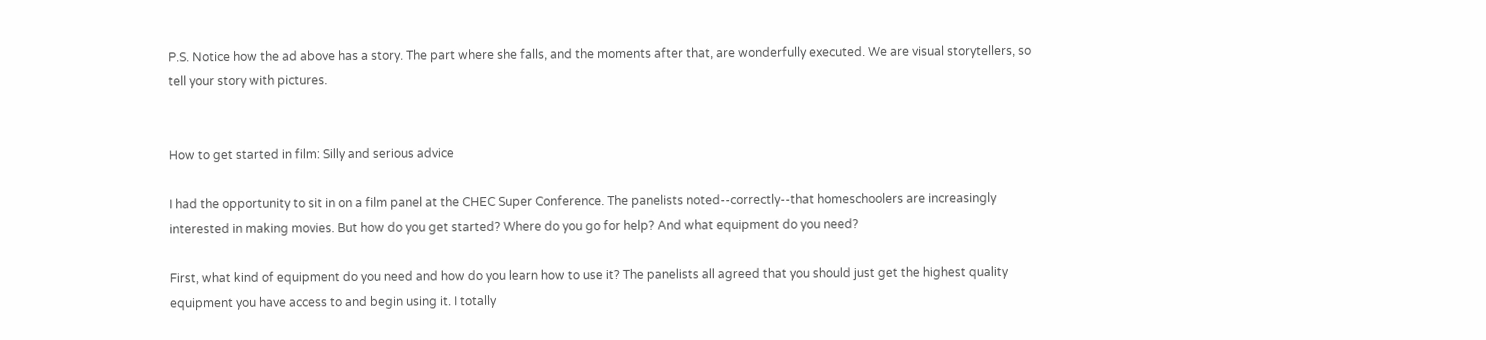P.S. Notice how the ad above has a story. The part where she falls, and the moments after that, are wonderfully executed. We are visual storytellers, so tell your story with pictures.


How to get started in film: Silly and serious advice

I had the opportunity to sit in on a film panel at the CHEC Super Conference. The panelists noted--correctly--that homeschoolers are increasingly interested in making movies. But how do you get started? Where do you go for help? And what equipment do you need?

First, what kind of equipment do you need and how do you learn how to use it? The panelists all agreed that you should just get the highest quality equipment you have access to and begin using it. I totally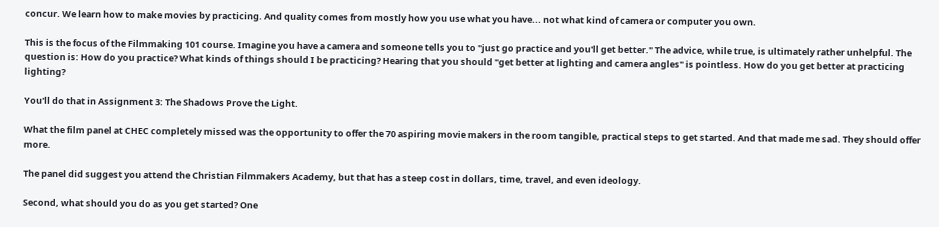concur. We learn how to make movies by practicing. And quality comes from mostly how you use what you have... not what kind of camera or computer you own.

This is the focus of the Filmmaking 101 course. Imagine you have a camera and someone tells you to "just go practice and you'll get better." The advice, while true, is ultimately rather unhelpful. The question is: How do you practice? What kinds of things should I be practicing? Hearing that you should "get better at lighting and camera angles" is pointless. How do you get better at practicing lighting?

You'll do that in Assignment 3: The Shadows Prove the Light.

What the film panel at CHEC completely missed was the opportunity to offer the 70 aspiring movie makers in the room tangible, practical steps to get started. And that made me sad. They should offer more.

The panel did suggest you attend the Christian Filmmakers Academy, but that has a steep cost in dollars, time, travel, and even ideology.

Second, what should you do as you get started? One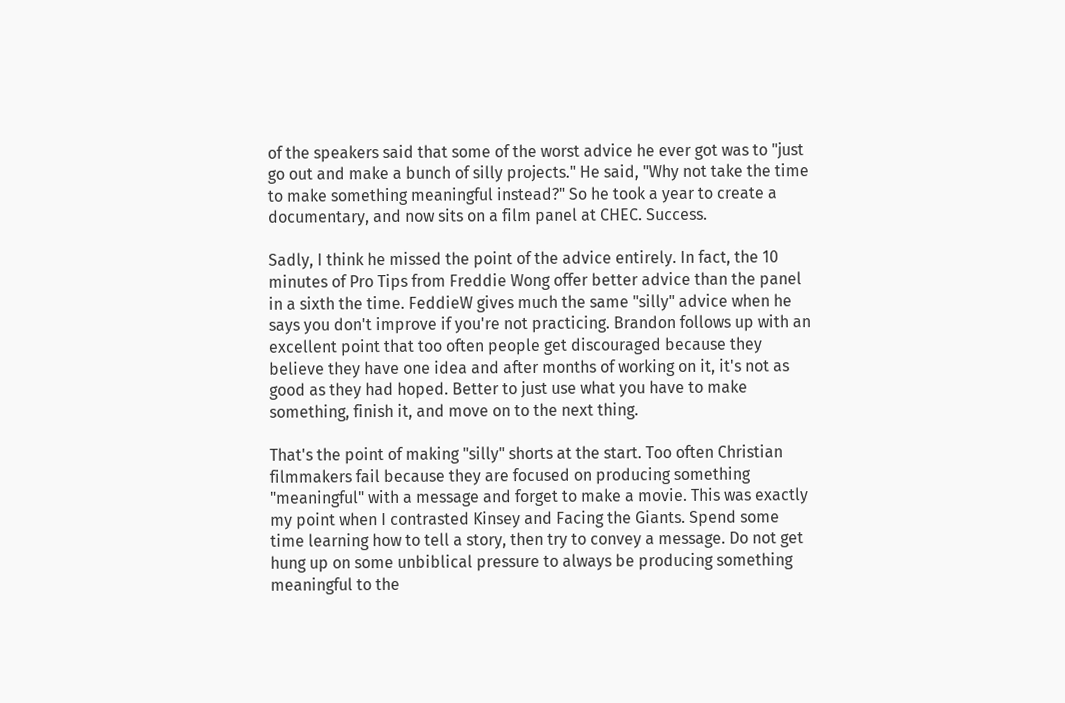of the speakers said that some of the worst advice he ever got was to "just go out and make a bunch of silly projects." He said, "Why not take the time to make something meaningful instead?" So he took a year to create a documentary, and now sits on a film panel at CHEC. Success.

Sadly, I think he missed the point of the advice entirely. In fact, the 10 minutes of Pro Tips from Freddie Wong offer better advice than the panel in a sixth the time. FeddieW gives much the same "silly" advice when he says you don't improve if you're not practicing. Brandon follows up with an excellent point that too often people get discouraged because they believe they have one idea and after months of working on it, it's not as good as they had hoped. Better to just use what you have to make something, finish it, and move on to the next thing.

That's the point of making "silly" shorts at the start. Too often Christian filmmakers fail because they are focused on producing something "meaningful" with a message and forget to make a movie. This was exactly my point when I contrasted Kinsey and Facing the Giants. Spend some time learning how to tell a story, then try to convey a message. Do not get hung up on some unbiblical pressure to always be producing something meaningful to the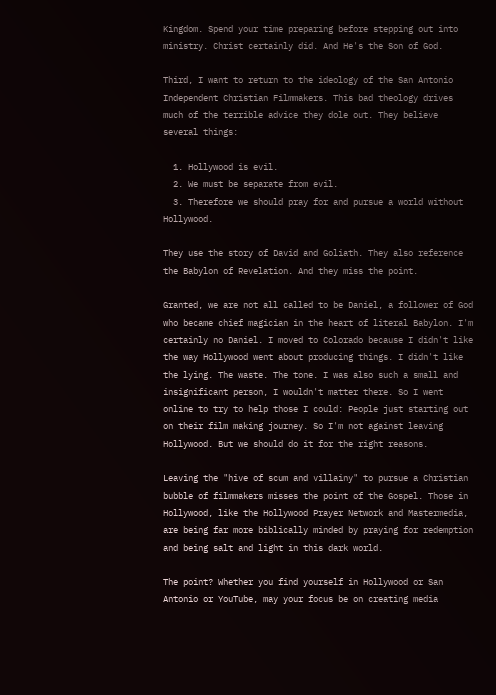Kingdom. Spend your time preparing before stepping out into ministry. Christ certainly did. And He's the Son of God.

Third, I want to return to the ideology of the San Antonio Independent Christian Filmmakers. This bad theology drives much of the terrible advice they dole out. They believe several things:

  1. Hollywood is evil.
  2. We must be separate from evil.
  3. Therefore we should pray for and pursue a world without Hollywood.

They use the story of David and Goliath. They also reference the Babylon of Revelation. And they miss the point.

Granted, we are not all called to be Daniel, a follower of God who became chief magician in the heart of literal Babylon. I'm certainly no Daniel. I moved to Colorado because I didn't like the way Hollywood went about producing things. I didn't like the lying. The waste. The tone. I was also such a small and insignificant person, I wouldn't matter there. So I went online to try to help those I could: People just starting out on their film making journey. So I'm not against leaving Hollywood. But we should do it for the right reasons.

Leaving the "hive of scum and villainy" to pursue a Christian bubble of filmmakers misses the point of the Gospel. Those in Hollywood, like the Hollywood Prayer Network and Mastermedia, are being far more biblically minded by praying for redemption and being salt and light in this dark world.

The point? Whether you find yourself in Hollywood or San Antonio or YouTube, may your focus be on creating media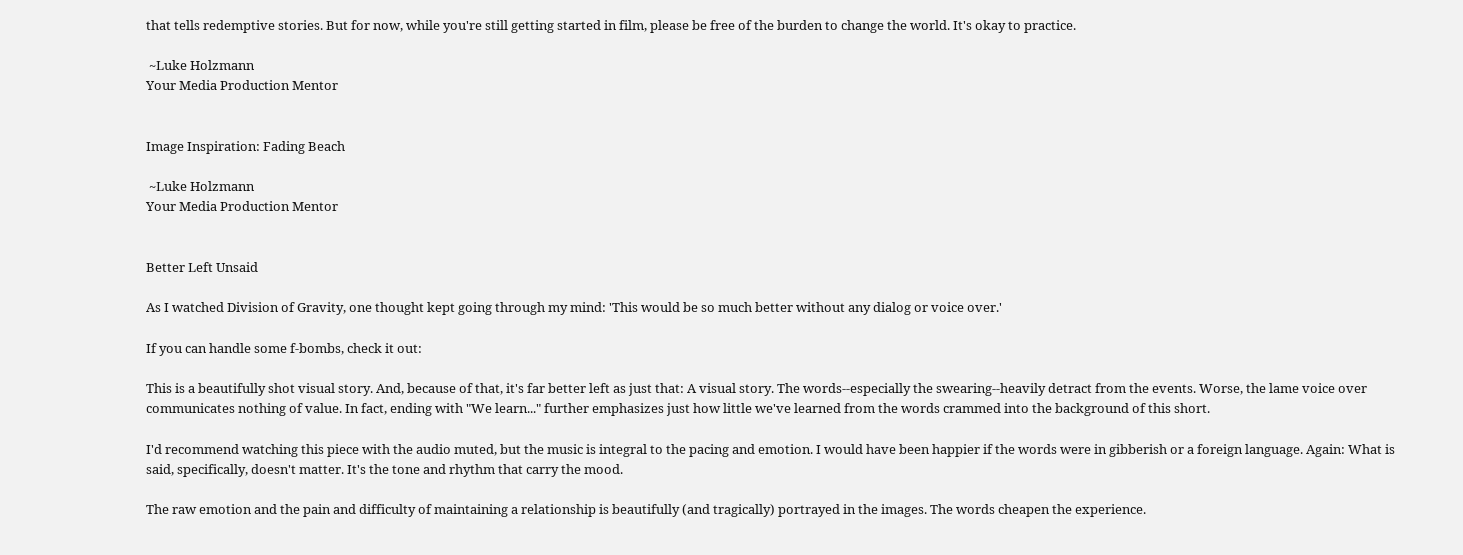that tells redemptive stories. But for now, while you're still getting started in film, please be free of the burden to change the world. It's okay to practice.

 ~Luke Holzmann
Your Media Production Mentor


Image Inspiration: Fading Beach

 ~Luke Holzmann
Your Media Production Mentor


Better Left Unsaid

As I watched Division of Gravity, one thought kept going through my mind: 'This would be so much better without any dialog or voice over.'

If you can handle some f-bombs, check it out:

This is a beautifully shot visual story. And, because of that, it's far better left as just that: A visual story. The words--especially the swearing--heavily detract from the events. Worse, the lame voice over communicates nothing of value. In fact, ending with "We learn..." further emphasizes just how little we've learned from the words crammed into the background of this short.

I'd recommend watching this piece with the audio muted, but the music is integral to the pacing and emotion. I would have been happier if the words were in gibberish or a foreign language. Again: What is said, specifically, doesn't matter. It's the tone and rhythm that carry the mood.

The raw emotion and the pain and difficulty of maintaining a relationship is beautifully (and tragically) portrayed in the images. The words cheapen the experience.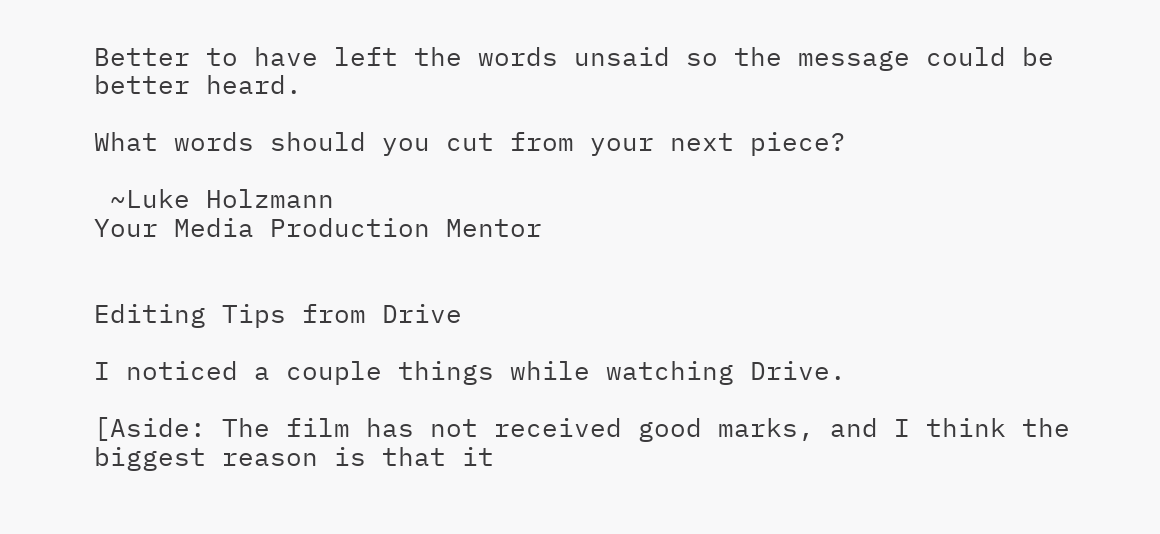Better to have left the words unsaid so the message could be better heard.

What words should you cut from your next piece?

 ~Luke Holzmann
Your Media Production Mentor


Editing Tips from Drive

I noticed a couple things while watching Drive.

[Aside: The film has not received good marks, and I think the biggest reason is that it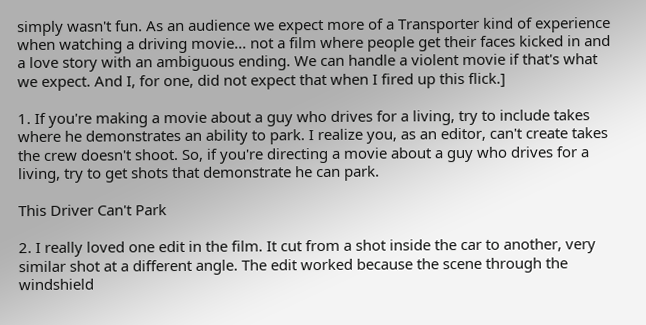simply wasn't fun. As an audience we expect more of a Transporter kind of experience when watching a driving movie... not a film where people get their faces kicked in and a love story with an ambiguous ending. We can handle a violent movie if that's what we expect. And I, for one, did not expect that when I fired up this flick.]

1. If you're making a movie about a guy who drives for a living, try to include takes where he demonstrates an ability to park. I realize you, as an editor, can't create takes the crew doesn't shoot. So, if you're directing a movie about a guy who drives for a living, try to get shots that demonstrate he can park.

This Driver Can't Park

2. I really loved one edit in the film. It cut from a shot inside the car to another, very similar shot at a different angle. The edit worked because the scene through the windshield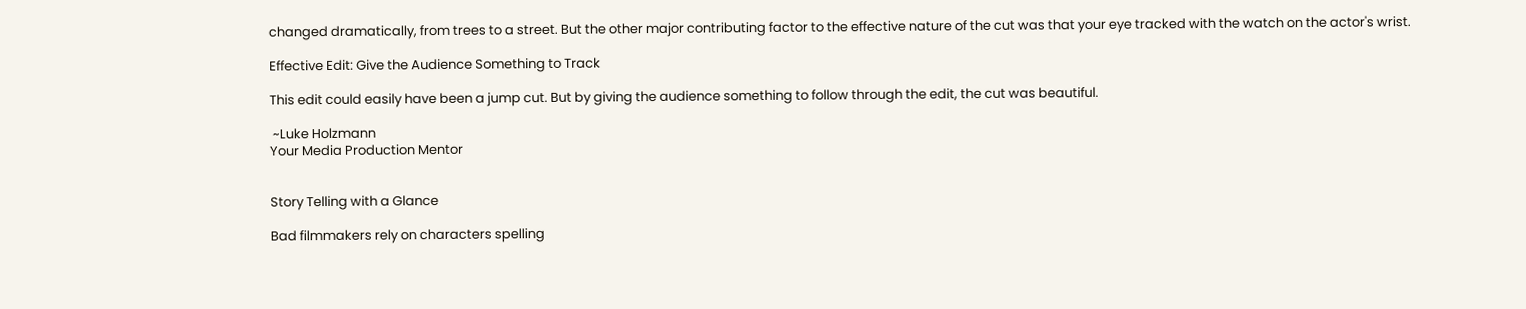changed dramatically, from trees to a street. But the other major contributing factor to the effective nature of the cut was that your eye tracked with the watch on the actor's wrist.

Effective Edit: Give the Audience Something to Track

This edit could easily have been a jump cut. But by giving the audience something to follow through the edit, the cut was beautiful.

 ~Luke Holzmann
Your Media Production Mentor


Story Telling with a Glance

Bad filmmakers rely on characters spelling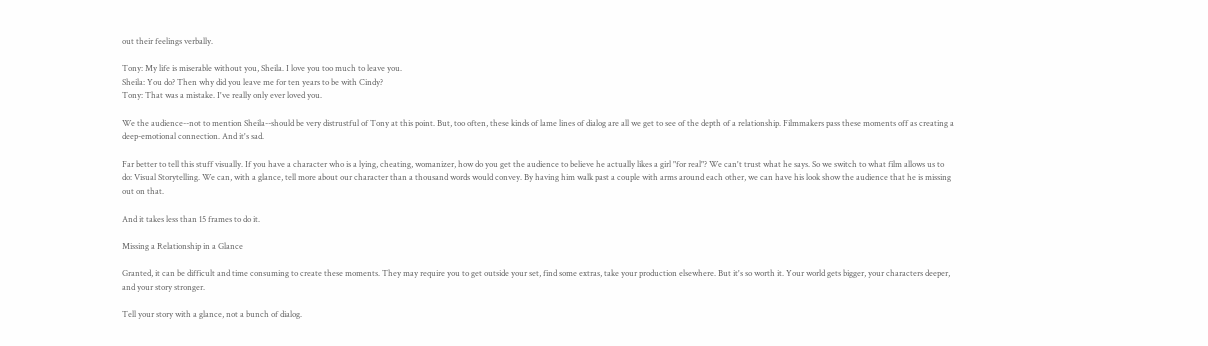out their feelings verbally.

Tony: My life is miserable without you, Sheila. I love you too much to leave you.
Sheila: You do? Then why did you leave me for ten years to be with Cindy?
Tony: That was a mistake. I've really only ever loved you.

We the audience--not to mention Sheila--should be very distrustful of Tony at this point. But, too often, these kinds of lame lines of dialog are all we get to see of the depth of a relationship. Filmmakers pass these moments off as creating a deep-emotional connection. And it's sad.

Far better to tell this stuff visually. If you have a character who is a lying, cheating, womanizer, how do you get the audience to believe he actually likes a girl "for real"? We can't trust what he says. So we switch to what film allows us to do: Visual Storytelling. We can, with a glance, tell more about our character than a thousand words would convey. By having him walk past a couple with arms around each other, we can have his look show the audience that he is missing out on that.

And it takes less than 15 frames to do it.

Missing a Relationship in a Glance

Granted, it can be difficult and time consuming to create these moments. They may require you to get outside your set, find some extras, take your production elsewhere. But it's so worth it. Your world gets bigger, your characters deeper, and your story stronger.

Tell your story with a glance, not a bunch of dialog.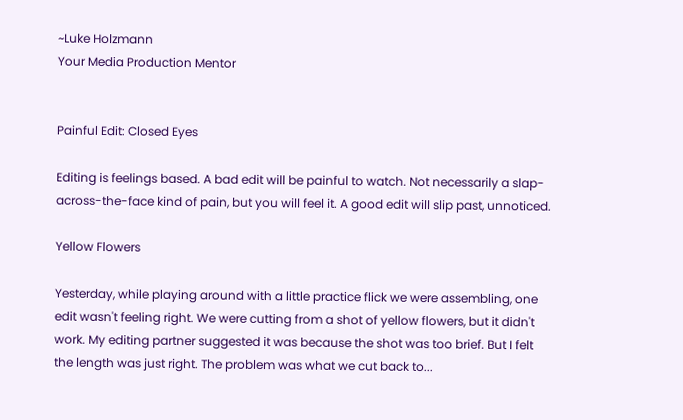~Luke Holzmann
Your Media Production Mentor


Painful Edit: Closed Eyes

Editing is feelings based. A bad edit will be painful to watch. Not necessarily a slap-across-the-face kind of pain, but you will feel it. A good edit will slip past, unnoticed.

Yellow Flowers

Yesterday, while playing around with a little practice flick we were assembling, one edit wasn't feeling right. We were cutting from a shot of yellow flowers, but it didn't work. My editing partner suggested it was because the shot was too brief. But I felt the length was just right. The problem was what we cut back to...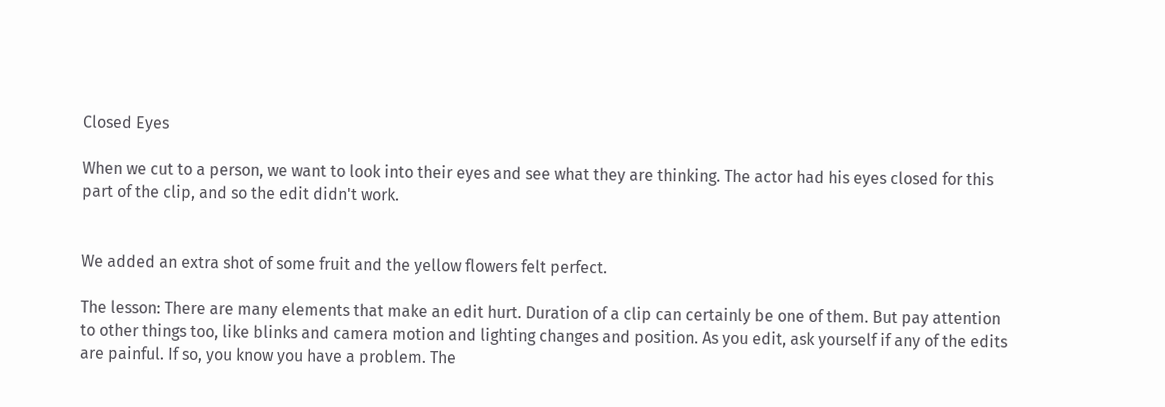Closed Eyes

When we cut to a person, we want to look into their eyes and see what they are thinking. The actor had his eyes closed for this part of the clip, and so the edit didn't work.


We added an extra shot of some fruit and the yellow flowers felt perfect.

The lesson: There are many elements that make an edit hurt. Duration of a clip can certainly be one of them. But pay attention to other things too, like blinks and camera motion and lighting changes and position. As you edit, ask yourself if any of the edits are painful. If so, you know you have a problem. The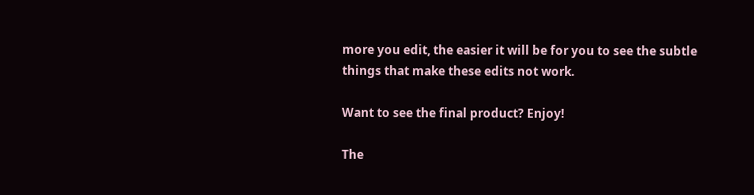more you edit, the easier it will be for you to see the subtle things that make these edits not work.

Want to see the final product? Enjoy!

The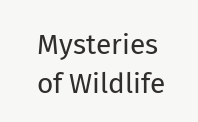Mysteries of Wildlife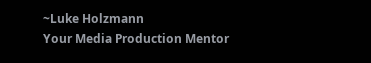~Luke Holzmann
Your Media Production Mentor